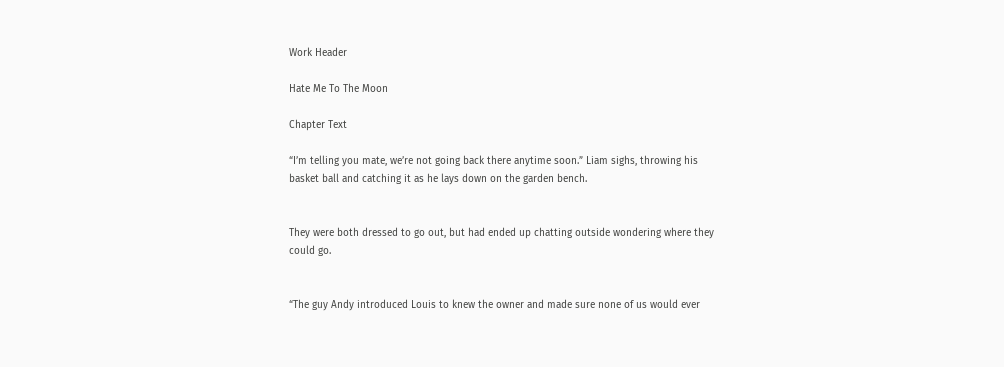Work Header

Hate Me To The Moon

Chapter Text

“I’m telling you mate, we’re not going back there anytime soon.” Liam sighs, throwing his basket ball and catching it as he lays down on the garden bench.


They were both dressed to go out, but had ended up chatting outside wondering where they could go.


“The guy Andy introduced Louis to knew the owner and made sure none of us would ever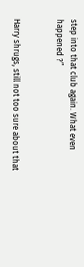step into that club again. What even happened ?”


Harry shrugs, still not too sure about that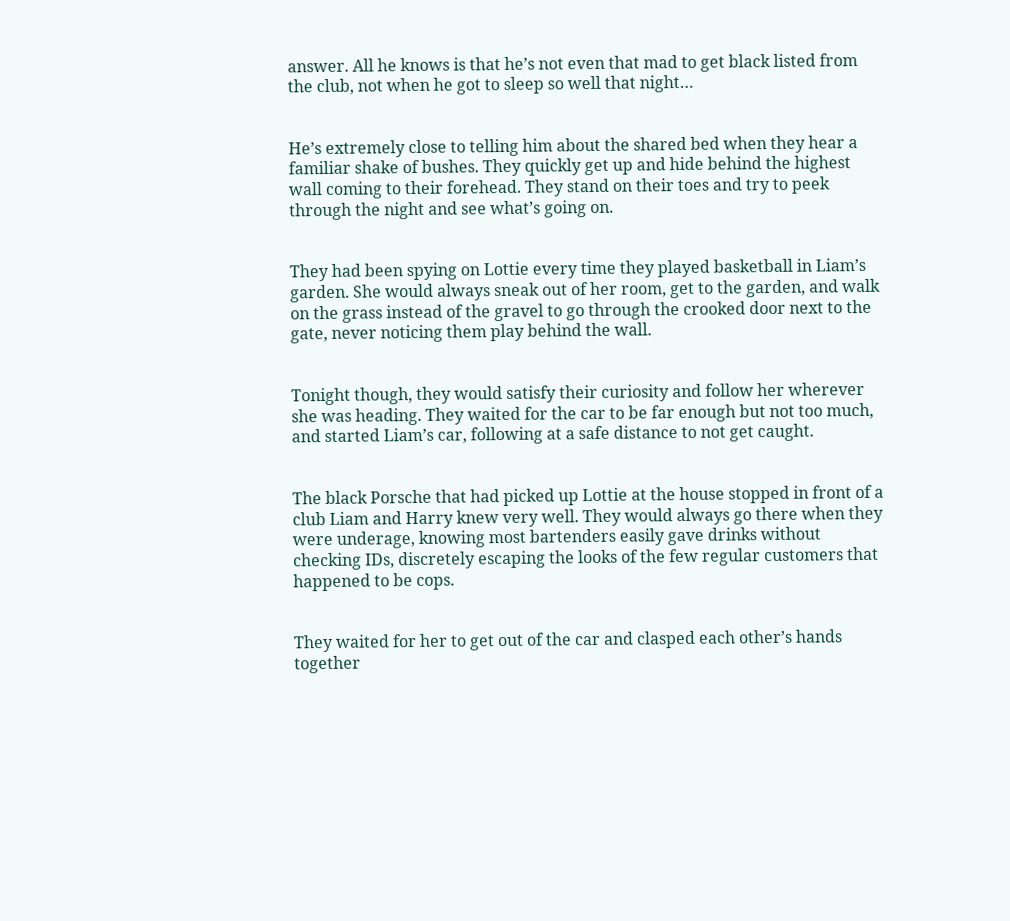answer. All he knows is that he’s not even that mad to get black listed from the club, not when he got to sleep so well that night…


He’s extremely close to telling him about the shared bed when they hear a familiar shake of bushes. They quickly get up and hide behind the highest wall coming to their forehead. They stand on their toes and try to peek through the night and see what’s going on.


They had been spying on Lottie every time they played basketball in Liam’s garden. She would always sneak out of her room, get to the garden, and walk on the grass instead of the gravel to go through the crooked door next to the gate, never noticing them play behind the wall.


Tonight though, they would satisfy their curiosity and follow her wherever she was heading. They waited for the car to be far enough but not too much, and started Liam’s car, following at a safe distance to not get caught.


The black Porsche that had picked up Lottie at the house stopped in front of a club Liam and Harry knew very well. They would always go there when they were underage, knowing most bartenders easily gave drinks without checking IDs, discretely escaping the looks of the few regular customers that happened to be cops.


They waited for her to get out of the car and clasped each other’s hands together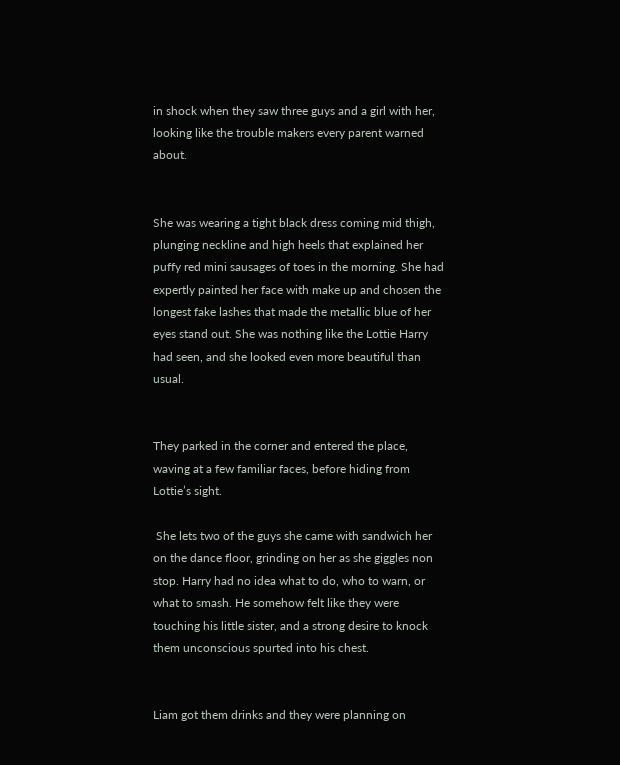in shock when they saw three guys and a girl with her, looking like the trouble makers every parent warned about.


She was wearing a tight black dress coming mid thigh, plunging neckline and high heels that explained her puffy red mini sausages of toes in the morning. She had expertly painted her face with make up and chosen the longest fake lashes that made the metallic blue of her eyes stand out. She was nothing like the Lottie Harry had seen, and she looked even more beautiful than usual.


They parked in the corner and entered the place, waving at a few familiar faces, before hiding from Lottie’s sight.

 She lets two of the guys she came with sandwich her on the dance floor, grinding on her as she giggles non stop. Harry had no idea what to do, who to warn, or what to smash. He somehow felt like they were touching his little sister, and a strong desire to knock them unconscious spurted into his chest.


Liam got them drinks and they were planning on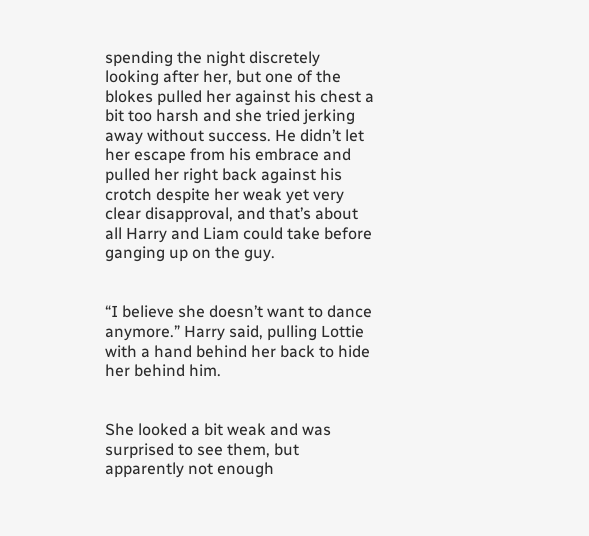spending the night discretely looking after her, but one of the blokes pulled her against his chest a bit too harsh and she tried jerking away without success. He didn’t let her escape from his embrace and pulled her right back against his crotch despite her weak yet very clear disapproval, and that’s about all Harry and Liam could take before ganging up on the guy.


“I believe she doesn’t want to dance anymore.” Harry said, pulling Lottie with a hand behind her back to hide her behind him.


She looked a bit weak and was surprised to see them, but apparently not enough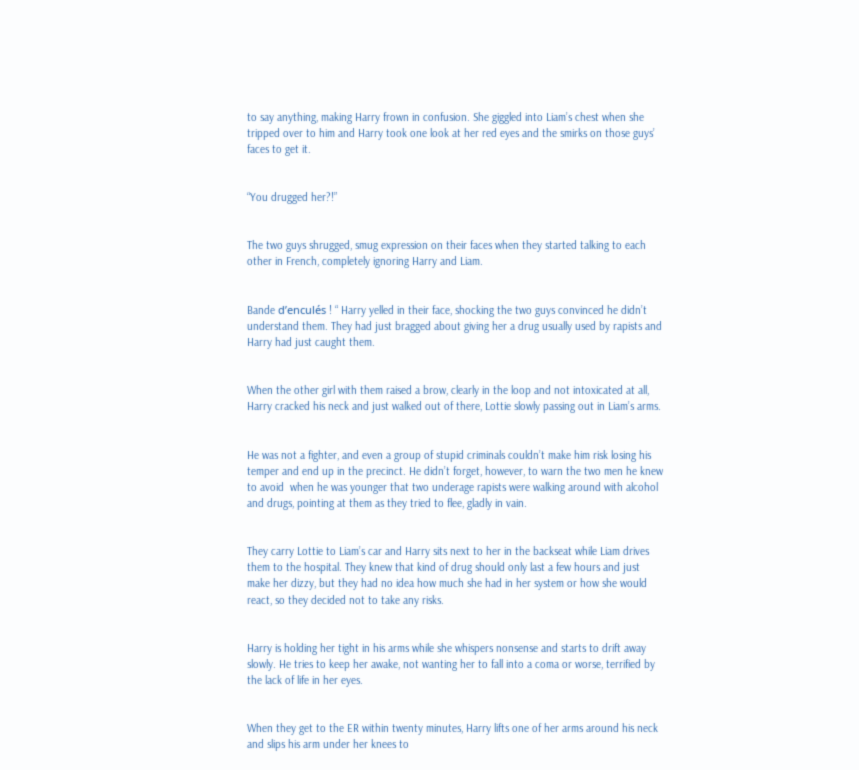to say anything, making Harry frown in confusion. She giggled into Liam’s chest when she tripped over to him and Harry took one look at her red eyes and the smirks on those guys’ faces to get it.


“You drugged her?!”


The two guys shrugged, smug expression on their faces when they started talking to each other in French, completely ignoring Harry and Liam.


Bande d’enculés ! “ Harry yelled in their face, shocking the two guys convinced he didn’t understand them. They had just bragged about giving her a drug usually used by rapists and Harry had just caught them.


When the other girl with them raised a brow, clearly in the loop and not intoxicated at all, Harry cracked his neck and just walked out of there, Lottie slowly passing out in Liam’s arms.


He was not a fighter, and even a group of stupid criminals couldn’t make him risk losing his temper and end up in the precinct. He didn’t forget, however, to warn the two men he knew to avoid  when he was younger that two underage rapists were walking around with alcohol and drugs, pointing at them as they tried to flee, gladly in vain.


They carry Lottie to Liam’s car and Harry sits next to her in the backseat while Liam drives them to the hospital. They knew that kind of drug should only last a few hours and just make her dizzy, but they had no idea how much she had in her system or how she would react, so they decided not to take any risks.


Harry is holding her tight in his arms while she whispers nonsense and starts to drift away slowly. He tries to keep her awake, not wanting her to fall into a coma or worse, terrified by the lack of life in her eyes.


When they get to the ER within twenty minutes, Harry lifts one of her arms around his neck and slips his arm under her knees to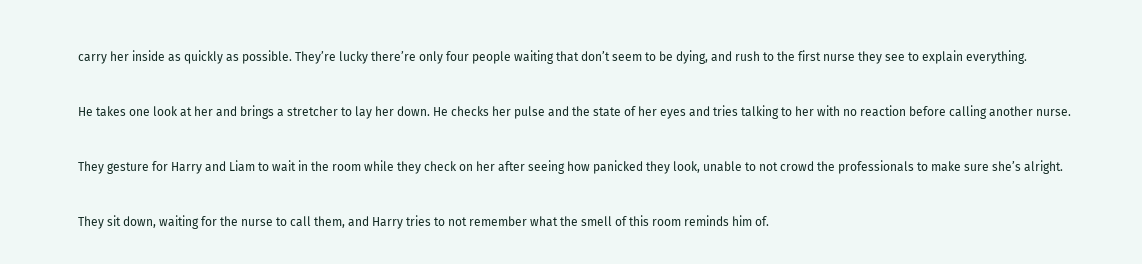carry her inside as quickly as possible. They’re lucky there’re only four people waiting that don’t seem to be dying, and rush to the first nurse they see to explain everything.


He takes one look at her and brings a stretcher to lay her down. He checks her pulse and the state of her eyes and tries talking to her with no reaction before calling another nurse.


They gesture for Harry and Liam to wait in the room while they check on her after seeing how panicked they look, unable to not crowd the professionals to make sure she’s alright.


They sit down, waiting for the nurse to call them, and Harry tries to not remember what the smell of this room reminds him of.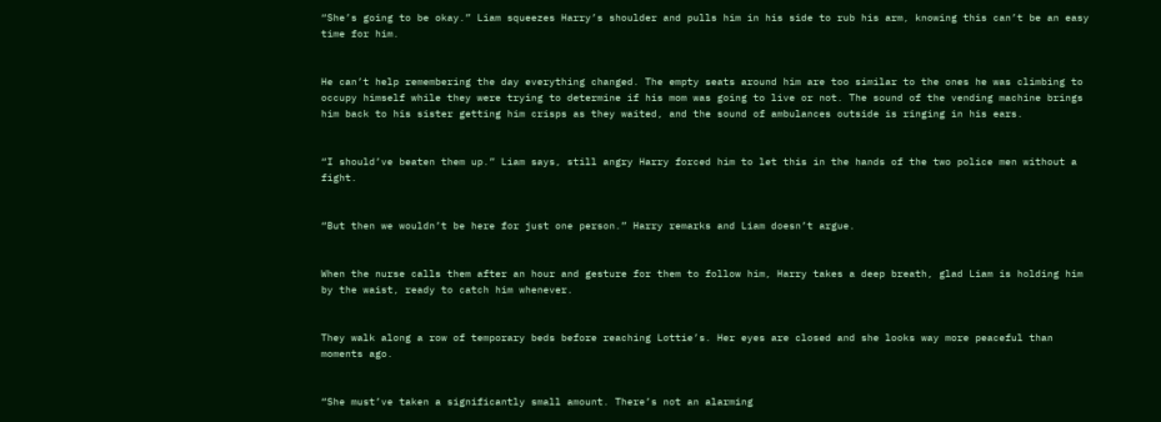“She’s going to be okay.” Liam squeezes Harry’s shoulder and pulls him in his side to rub his arm, knowing this can’t be an easy time for him.


He can’t help remembering the day everything changed. The empty seats around him are too similar to the ones he was climbing to occupy himself while they were trying to determine if his mom was going to live or not. The sound of the vending machine brings him back to his sister getting him crisps as they waited, and the sound of ambulances outside is ringing in his ears.


“I should’ve beaten them up.” Liam says, still angry Harry forced him to let this in the hands of the two police men without a fight.


“But then we wouldn’t be here for just one person.” Harry remarks and Liam doesn’t argue.


When the nurse calls them after an hour and gesture for them to follow him, Harry takes a deep breath, glad Liam is holding him by the waist, ready to catch him whenever.


They walk along a row of temporary beds before reaching Lottie’s. Her eyes are closed and she looks way more peaceful than moments ago.


“She must’ve taken a significantly small amount. There’s not an alarming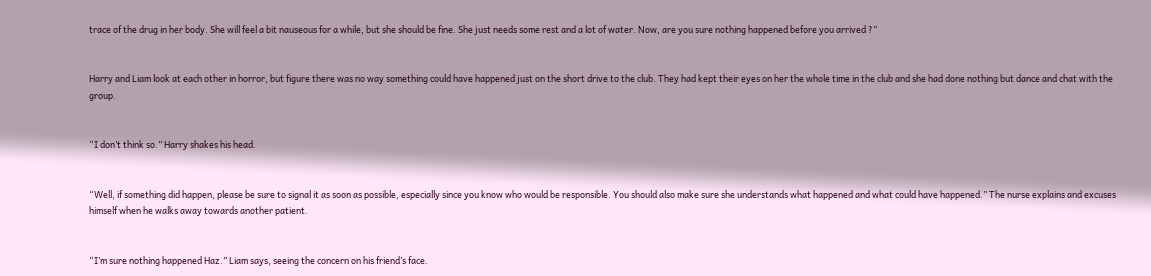trace of the drug in her body. She will feel a bit nauseous for a while, but she should be fine. She just needs some rest and a lot of water. Now, are you sure nothing happened before you arrived ?”


Harry and Liam look at each other in horror, but figure there was no way something could have happened just on the short drive to the club. They had kept their eyes on her the whole time in the club and she had done nothing but dance and chat with the group.


“I don’t think so.” Harry shakes his head.


“Well, if something did happen, please be sure to signal it as soon as possible, especially since you know who would be responsible. You should also make sure she understands what happened and what could have happened.” The nurse explains and excuses himself when he walks away towards another patient.


“I’m sure nothing happened Haz.” Liam says, seeing the concern on his friend’s face.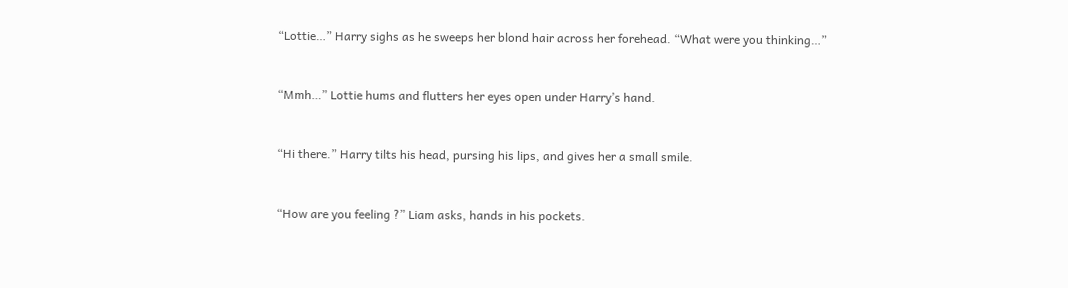“Lottie…” Harry sighs as he sweeps her blond hair across her forehead. “What were you thinking…”


“Mmh…” Lottie hums and flutters her eyes open under Harry’s hand.


“Hi there.” Harry tilts his head, pursing his lips, and gives her a small smile.


“How are you feeling ?” Liam asks, hands in his pockets.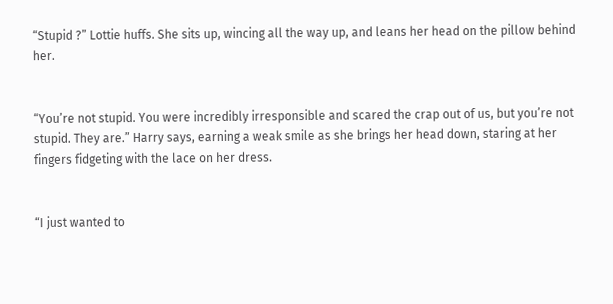“Stupid ?” Lottie huffs. She sits up, wincing all the way up, and leans her head on the pillow behind her.


“You’re not stupid. You were incredibly irresponsible and scared the crap out of us, but you’re not stupid. They are.” Harry says, earning a weak smile as she brings her head down, staring at her fingers fidgeting with the lace on her dress.


“I just wanted to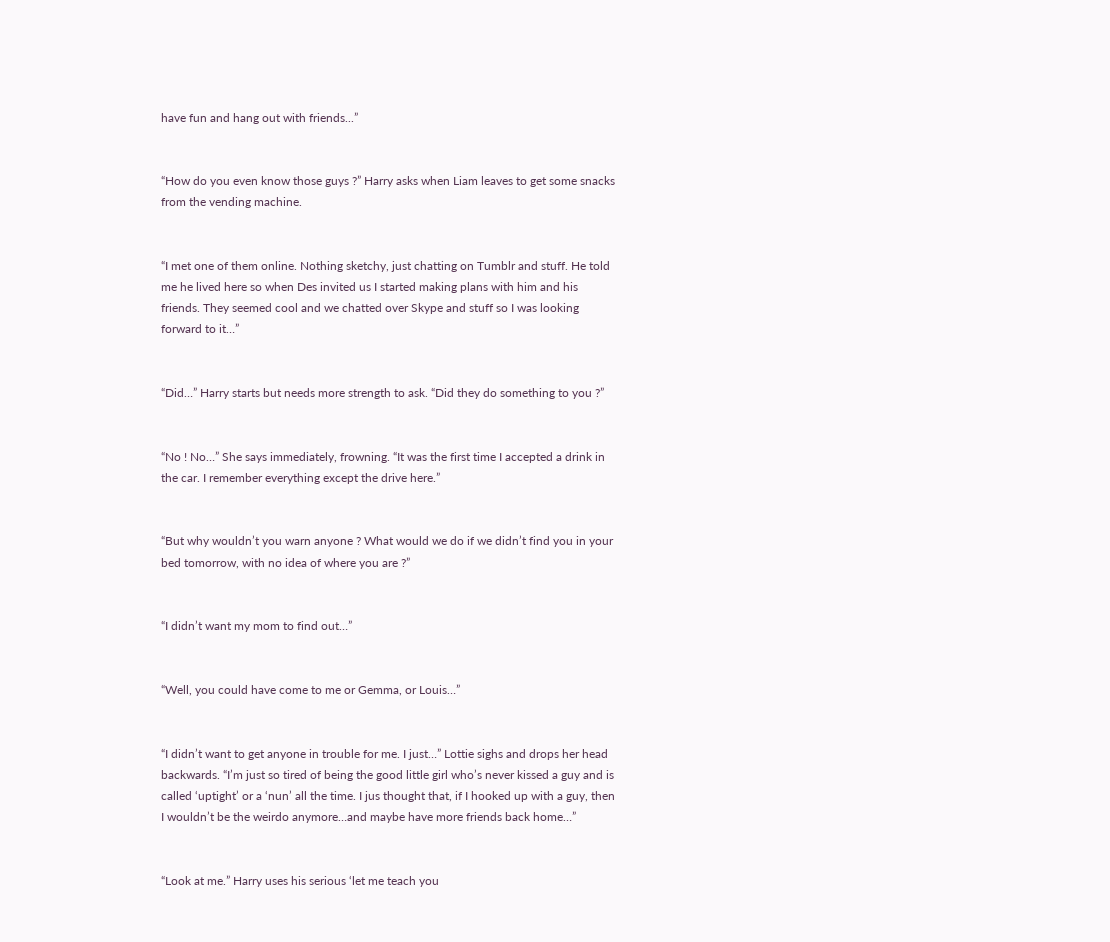have fun and hang out with friends...”


“How do you even know those guys ?” Harry asks when Liam leaves to get some snacks from the vending machine.


“I met one of them online. Nothing sketchy, just chatting on Tumblr and stuff. He told me he lived here so when Des invited us I started making plans with him and his friends. They seemed cool and we chatted over Skype and stuff so I was looking forward to it…”


“Did…” Harry starts but needs more strength to ask. “Did they do something to you ?”


“No ! No…” She says immediately, frowning. “It was the first time I accepted a drink in the car. I remember everything except the drive here.”


“But why wouldn’t you warn anyone ? What would we do if we didn’t find you in your bed tomorrow, with no idea of where you are ?”


“I didn’t want my mom to find out…”


“Well, you could have come to me or Gemma, or Louis…”


“I didn’t want to get anyone in trouble for me. I just…” Lottie sighs and drops her head backwards. “I’m just so tired of being the good little girl who’s never kissed a guy and is called ‘uptight’ or a ‘nun’ all the time. I jus thought that, if I hooked up with a guy, then I wouldn’t be the weirdo anymore…and maybe have more friends back home…”


“Look at me.” Harry uses his serious ‘let me teach you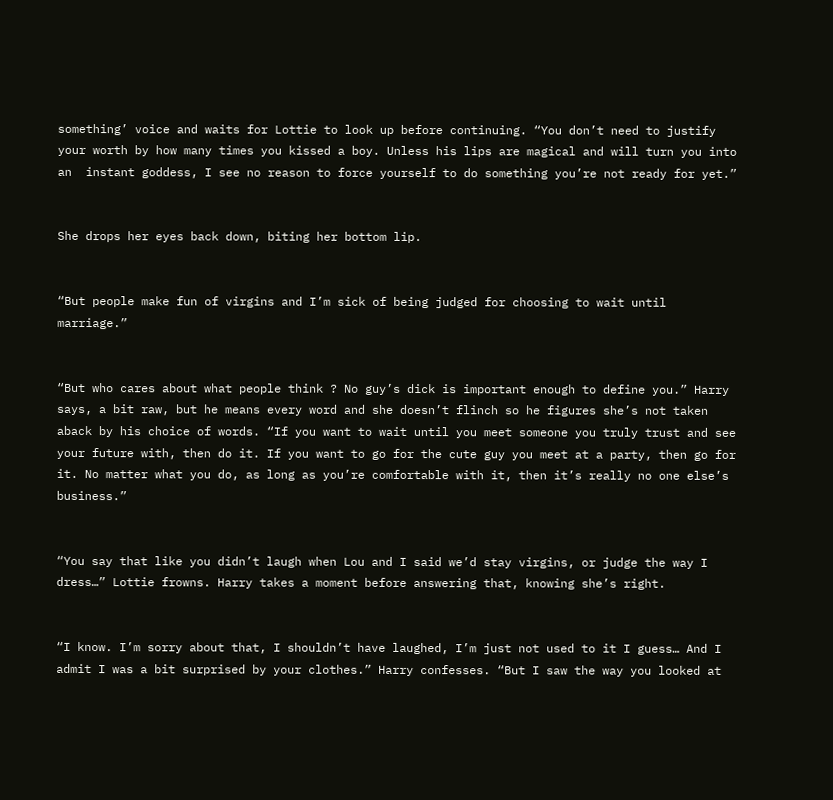something’ voice and waits for Lottie to look up before continuing. “You don’t need to justify your worth by how many times you kissed a boy. Unless his lips are magical and will turn you into an  instant goddess, I see no reason to force yourself to do something you’re not ready for yet.”


She drops her eyes back down, biting her bottom lip.


“But people make fun of virgins and I’m sick of being judged for choosing to wait until marriage.”


“But who cares about what people think ? No guy’s dick is important enough to define you.” Harry says, a bit raw, but he means every word and she doesn’t flinch so he figures she’s not taken aback by his choice of words. “If you want to wait until you meet someone you truly trust and see your future with, then do it. If you want to go for the cute guy you meet at a party, then go for it. No matter what you do, as long as you’re comfortable with it, then it’s really no one else’s business.”


“You say that like you didn’t laugh when Lou and I said we’d stay virgins, or judge the way I dress…” Lottie frowns. Harry takes a moment before answering that, knowing she’s right.


“I know. I’m sorry about that, I shouldn’t have laughed, I’m just not used to it I guess… And I admit I was a bit surprised by your clothes.” Harry confesses. “But I saw the way you looked at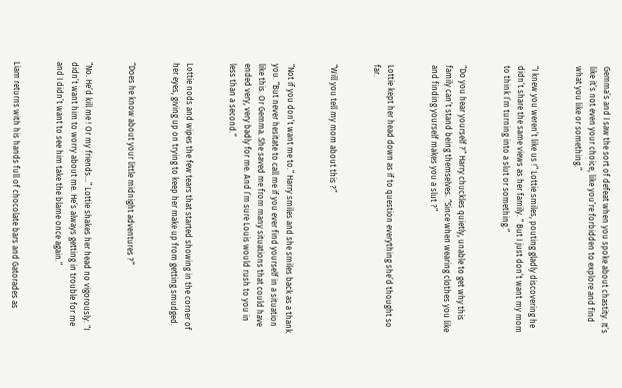Gemma’s and I saw the sort of defeat when you spoke about chastity. It’s like it’s not even your choice, like you’re forbidden to explore and find what you like or something.”


“I knew you weren’t like us !” Lottie smiles, pouting gladly discovering he didn’t share the same views as her family. “ But I just don’t want my mom to think I’m turning into a slut or something.”


“Do you hear yourself ?” Harry chuckles quietly, unable to get why this family can’t stand being themselves. “Since when wearing clothes you like and finding yourself makes you a slut ?”


Lottie kept her head down as if to question everything she’d thought so far.


“Will you tell my mom about this ?”


“Not if you don’t want me to.” Harry smiles and she smiles back as a thank you. “But never hesitate to call me if you ever find yourself in a situation like this. Or Gemma. She saved me from many situations that could have ended very, very badly for me. And I’m sure Louis would rush to you in less than a second.”


Lottie nods and wipes the few tears that started showing in the corner of her eyes, giving up on trying to keep her make up from getting smudged.


“Does he know about your little midnight adventures ?”


“No. He’d kill me ! Or my friends...” Lottie shakes her head no vigorously. “I didn’t want him to worry about me. He’s always getting in trouble for me and I didn’t want to see him take the blame once again.”


Liam returns with his hands full of chocolate bars and Gatorades as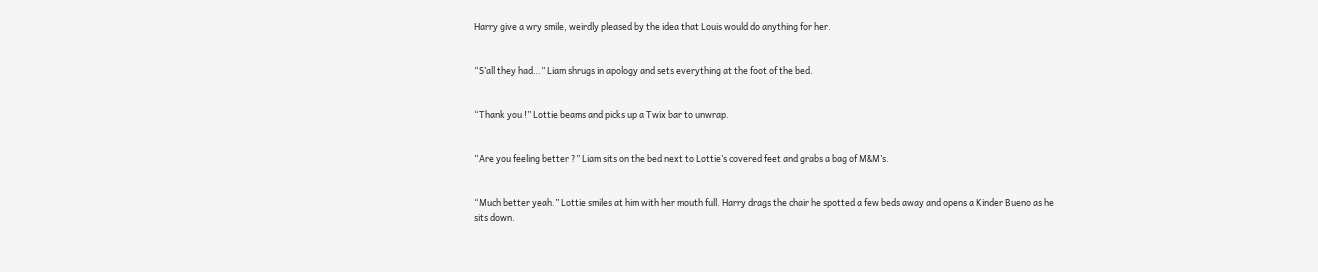Harry give a wry smile, weirdly pleased by the idea that Louis would do anything for her.


“S’all they had…” Liam shrugs in apology and sets everything at the foot of the bed.


“Thank you !” Lottie beams and picks up a Twix bar to unwrap.


“Are you feeling better ?” Liam sits on the bed next to Lottie’s covered feet and grabs a bag of M&M’s.


“Much better yeah.” Lottie smiles at him with her mouth full. Harry drags the chair he spotted a few beds away and opens a Kinder Bueno as he sits down.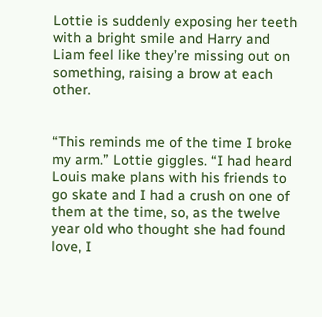Lottie is suddenly exposing her teeth with a bright smile and Harry and Liam feel like they’re missing out on something, raising a brow at each other.


“This reminds me of the time I broke my arm.” Lottie giggles. “I had heard Louis make plans with his friends to go skate and I had a crush on one of them at the time, so, as the twelve year old who thought she had found love, I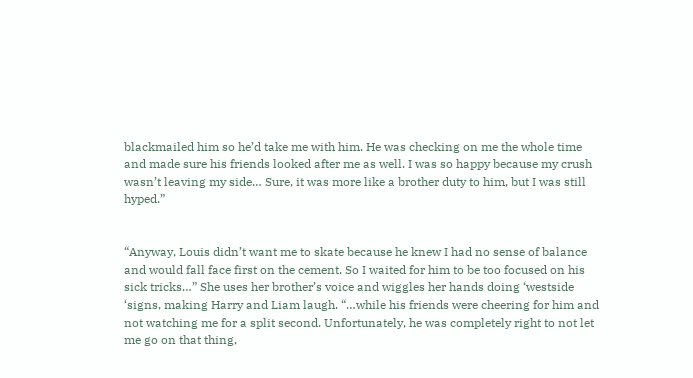blackmailed him so he’d take me with him. He was checking on me the whole time and made sure his friends looked after me as well. I was so happy because my crush wasn’t leaving my side… Sure, it was more like a brother duty to him, but I was still hyped.”


“Anyway, Louis didn’t want me to skate because he knew I had no sense of balance and would fall face first on the cement. So I waited for him to be too focused on his sick tricks…” She uses her brother’s voice and wiggles her hands doing ‘westside ‘signs, making Harry and Liam laugh. “…while his friends were cheering for him and not watching me for a split second. Unfortunately, he was completely right to not let me go on that thing,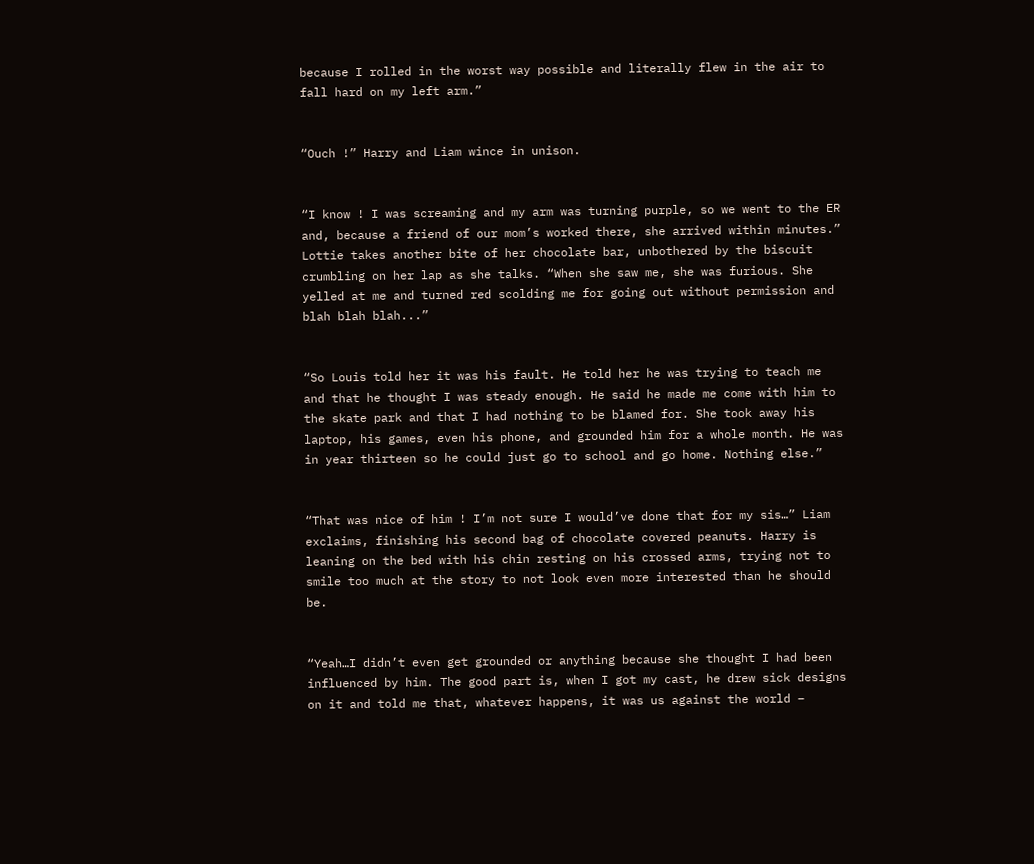because I rolled in the worst way possible and literally flew in the air to fall hard on my left arm.”


“Ouch !” Harry and Liam wince in unison.


“I know ! I was screaming and my arm was turning purple, so we went to the ER and, because a friend of our mom’s worked there, she arrived within minutes.” Lottie takes another bite of her chocolate bar, unbothered by the biscuit crumbling on her lap as she talks. “When she saw me, she was furious. She yelled at me and turned red scolding me for going out without permission and blah blah blah...”


“So Louis told her it was his fault. He told her he was trying to teach me and that he thought I was steady enough. He said he made me come with him to the skate park and that I had nothing to be blamed for. She took away his laptop, his games, even his phone, and grounded him for a whole month. He was in year thirteen so he could just go to school and go home. Nothing else.”


“That was nice of him ! I’m not sure I would’ve done that for my sis…” Liam exclaims, finishing his second bag of chocolate covered peanuts. Harry is leaning on the bed with his chin resting on his crossed arms, trying not to smile too much at the story to not look even more interested than he should be.


“Yeah…I didn’t even get grounded or anything because she thought I had been influenced by him. The good part is, when I got my cast, he drew sick designs on it and told me that, whatever happens, it was us against the world –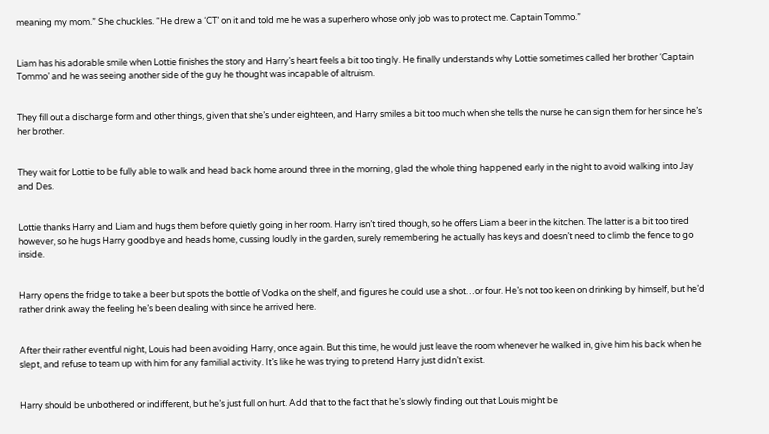meaning my mom.” She chuckles. “He drew a ‘CT’ on it and told me he was a superhero whose only job was to protect me. Captain Tommo.”


Liam has his adorable smile when Lottie finishes the story and Harry’s heart feels a bit too tingly. He finally understands why Lottie sometimes called her brother ‘Captain Tommo’ and he was seeing another side of the guy he thought was incapable of altruism.


They fill out a discharge form and other things, given that she’s under eighteen, and Harry smiles a bit too much when she tells the nurse he can sign them for her since he’s her brother.


They wait for Lottie to be fully able to walk and head back home around three in the morning, glad the whole thing happened early in the night to avoid walking into Jay and Des.


Lottie thanks Harry and Liam and hugs them before quietly going in her room. Harry isn’t tired though, so he offers Liam a beer in the kitchen. The latter is a bit too tired however, so he hugs Harry goodbye and heads home, cussing loudly in the garden, surely remembering he actually has keys and doesn’t need to climb the fence to go inside.


Harry opens the fridge to take a beer but spots the bottle of Vodka on the shelf, and figures he could use a shot…or four. He’s not too keen on drinking by himself, but he’d rather drink away the feeling he’s been dealing with since he arrived here.


After their rather eventful night, Louis had been avoiding Harry, once again. But this time, he would just leave the room whenever he walked in, give him his back when he slept, and refuse to team up with him for any familial activity. It’s like he was trying to pretend Harry just didn’t exist.


Harry should be unbothered or indifferent, but he’s just full on hurt. Add that to the fact that he’s slowly finding out that Louis might be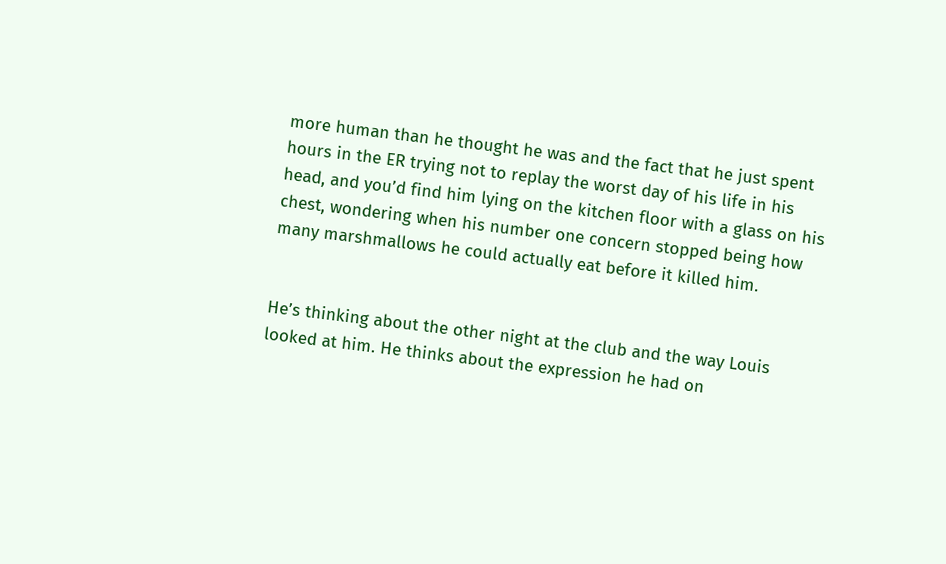more human than he thought he was and the fact that he just spent hours in the ER trying not to replay the worst day of his life in his head, and you’d find him lying on the kitchen floor with a glass on his chest, wondering when his number one concern stopped being how many marshmallows he could actually eat before it killed him.


He’s thinking about the other night at the club and the way Louis looked at him. He thinks about the expression he had on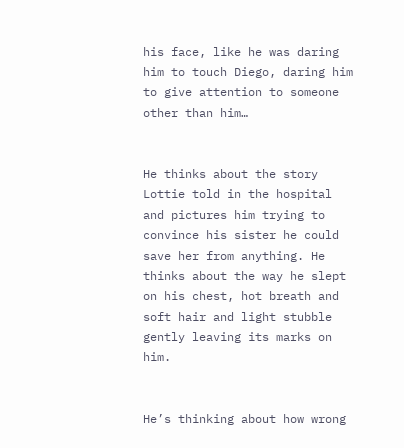his face, like he was daring him to touch Diego, daring him to give attention to someone other than him…


He thinks about the story Lottie told in the hospital and pictures him trying to convince his sister he could save her from anything. He thinks about the way he slept on his chest, hot breath and soft hair and light stubble gently leaving its marks on him.


He’s thinking about how wrong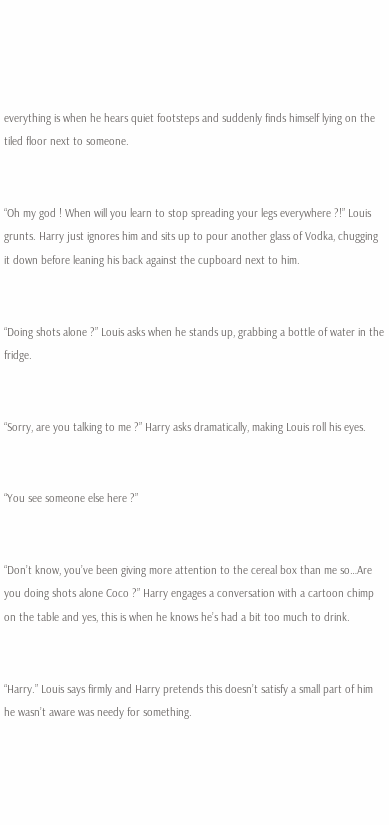everything is when he hears quiet footsteps and suddenly finds himself lying on the tiled floor next to someone.


“Oh my god ! When will you learn to stop spreading your legs everywhere ?!” Louis grunts. Harry just ignores him and sits up to pour another glass of Vodka, chugging it down before leaning his back against the cupboard next to him.


“Doing shots alone ?” Louis asks when he stands up, grabbing a bottle of water in the fridge.


“Sorry, are you talking to me ?” Harry asks dramatically, making Louis roll his eyes.


“You see someone else here ?”


“Don’t know, you’ve been giving more attention to the cereal box than me so…Are you doing shots alone Coco ?” Harry engages a conversation with a cartoon chimp on the table and yes, this is when he knows he’s had a bit too much to drink.


“Harry.” Louis says firmly and Harry pretends this doesn’t satisfy a small part of him he wasn’t aware was needy for something.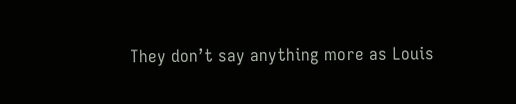They don’t say anything more as Louis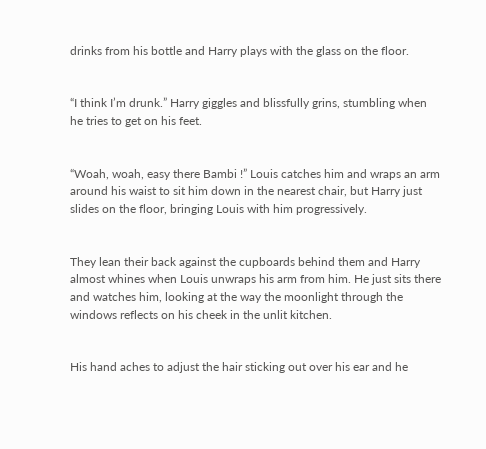drinks from his bottle and Harry plays with the glass on the floor.


“I think I’m drunk.” Harry giggles and blissfully grins, stumbling when he tries to get on his feet.


“Woah, woah, easy there Bambi !” Louis catches him and wraps an arm around his waist to sit him down in the nearest chair, but Harry just slides on the floor, bringing Louis with him progressively.


They lean their back against the cupboards behind them and Harry almost whines when Louis unwraps his arm from him. He just sits there and watches him, looking at the way the moonlight through the windows reflects on his cheek in the unlit kitchen.


His hand aches to adjust the hair sticking out over his ear and he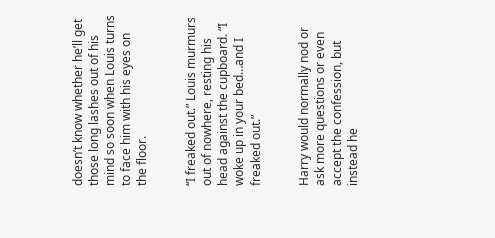doesn’t know whether he’ll get those long lashes out of his mind so soon when Louis turns to face him with his eyes on the floor.


“I freaked out.” Louis murmurs out of nowhere, resting his head against the cupboard. “I woke up in your bed…and I freaked out.”


Harry would normally nod or ask more questions or even accept the confession, but instead he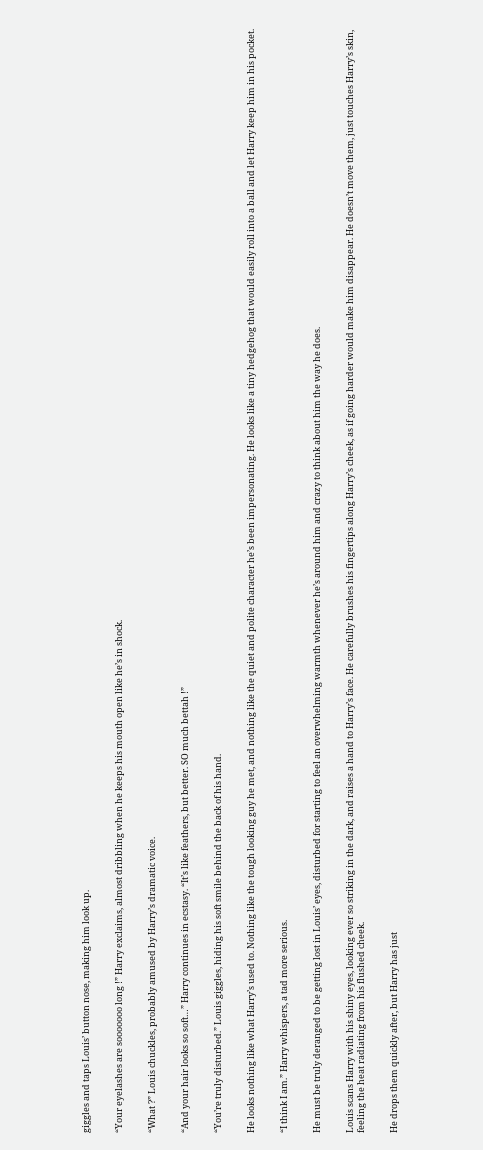giggles and taps Louis’ button nose, making him look up.


“Your eyelashes are sooooooo long !” Harry exclaims, almost dribbling when he keeps his mouth open like he’s in shock.


“What ?” Louis chuckles, probably amused by Harry’s dramatic voice.


“And your hair looks so soft…” Harry continues in ecstasy. “It’s like feathers, but better. SO much bettah !”


“You’re truly disturbed.” Louis giggles, hiding his soft smile behind the back of his hand.


He looks nothing like what Harry’s used to. Nothing like the tough looking guy he met, and nothing like the quiet and polite character he’s been impersonating. He looks like a tiny hedgehog that would easily roll into a ball and let Harry keep him in his pocket.


“I think I am.” Harry whispers, a tad more serious.


He must be truly deranged to be getting lost in Louis’ eyes, disturbed for starting to feel an overwhelming warmth whenever he’s around him and crazy to think about him the way he does.


Louis scans Harry with his shiny eyes, looking ever so striking in the dark, and raises a hand to Harry’s face. He carefully brushes his fingertips along Harry’s cheek, as if going harder would make him disappear. He doesn’t move them, just touches Harry’s skin, feeling the heat radiating from his flushed cheek.


He drops them quickly after, but Harry has just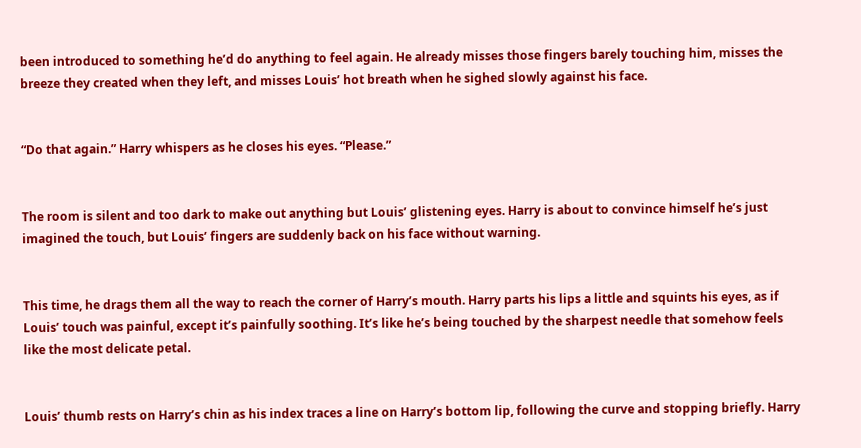been introduced to something he’d do anything to feel again. He already misses those fingers barely touching him, misses the breeze they created when they left, and misses Louis’ hot breath when he sighed slowly against his face.


“Do that again.” Harry whispers as he closes his eyes. “Please.”


The room is silent and too dark to make out anything but Louis’ glistening eyes. Harry is about to convince himself he’s just imagined the touch, but Louis’ fingers are suddenly back on his face without warning.


This time, he drags them all the way to reach the corner of Harry’s mouth. Harry parts his lips a little and squints his eyes, as if Louis’ touch was painful, except it’s painfully soothing. It’s like he’s being touched by the sharpest needle that somehow feels like the most delicate petal.


Louis’ thumb rests on Harry’s chin as his index traces a line on Harry’s bottom lip, following the curve and stopping briefly. Harry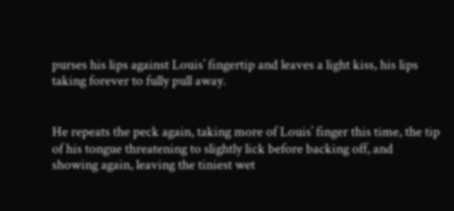purses his lips against Louis’ fingertip and leaves a light kiss, his lips taking forever to fully pull away.


He repeats the peck again, taking more of Louis’ finger this time, the tip of his tongue threatening to slightly lick before backing off, and showing again, leaving the tiniest wet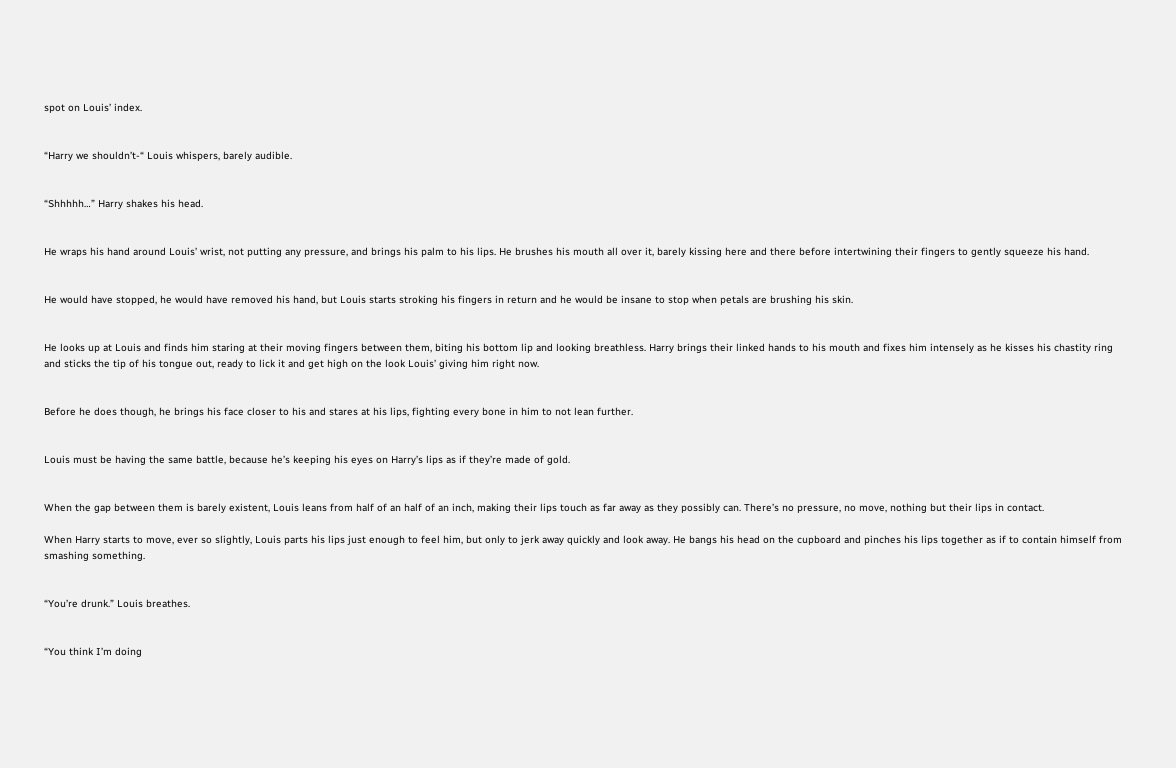spot on Louis’ index.


“Harry we shouldn’t-“ Louis whispers, barely audible.


“Shhhhh…” Harry shakes his head.


He wraps his hand around Louis’ wrist, not putting any pressure, and brings his palm to his lips. He brushes his mouth all over it, barely kissing here and there before intertwining their fingers to gently squeeze his hand.


He would have stopped, he would have removed his hand, but Louis starts stroking his fingers in return and he would be insane to stop when petals are brushing his skin.


He looks up at Louis and finds him staring at their moving fingers between them, biting his bottom lip and looking breathless. Harry brings their linked hands to his mouth and fixes him intensely as he kisses his chastity ring and sticks the tip of his tongue out, ready to lick it and get high on the look Louis’ giving him right now.


Before he does though, he brings his face closer to his and stares at his lips, fighting every bone in him to not lean further.


Louis must be having the same battle, because he’s keeping his eyes on Harry’s lips as if they’re made of gold.


When the gap between them is barely existent, Louis leans from half of an half of an inch, making their lips touch as far away as they possibly can. There’s no pressure, no move, nothing but their lips in contact.

When Harry starts to move, ever so slightly, Louis parts his lips just enough to feel him, but only to jerk away quickly and look away. He bangs his head on the cupboard and pinches his lips together as if to contain himself from smashing something.


“You’re drunk.” Louis breathes.


“You think I’m doing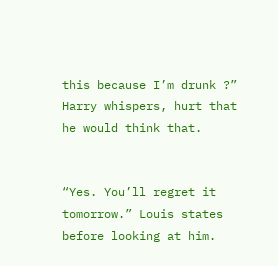this because I’m drunk ?” Harry whispers, hurt that he would think that.


“Yes. You’ll regret it tomorrow.” Louis states before looking at him.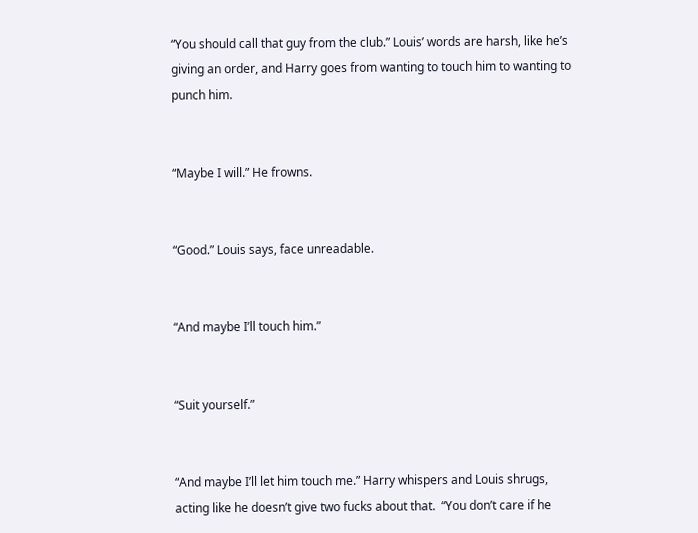“You should call that guy from the club.” Louis’ words are harsh, like he’s giving an order, and Harry goes from wanting to touch him to wanting to punch him.


“Maybe I will.” He frowns.


“Good.” Louis says, face unreadable.


“And maybe I’ll touch him.”


“Suit yourself.”


“And maybe I’ll let him touch me.” Harry whispers and Louis shrugs, acting like he doesn’t give two fucks about that.  “You don’t care if he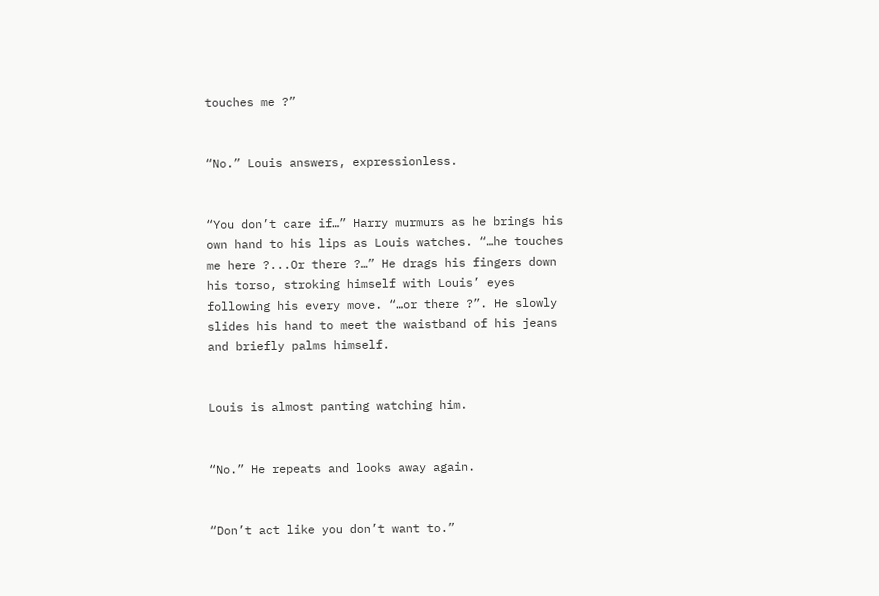touches me ?”


“No.” Louis answers, expressionless.


“You don’t care if…” Harry murmurs as he brings his own hand to his lips as Louis watches. “…he touches me here ?...Or there ?…” He drags his fingers down his torso, stroking himself with Louis’ eyes following his every move. “…or there ?”. He slowly slides his hand to meet the waistband of his jeans and briefly palms himself.


Louis is almost panting watching him.


“No.” He repeats and looks away again.


“Don’t act like you don’t want to.”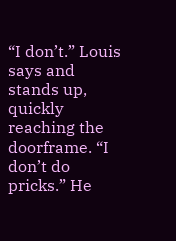“I don’t.” Louis says and stands up, quickly reaching the doorframe. “I don’t do pricks.” He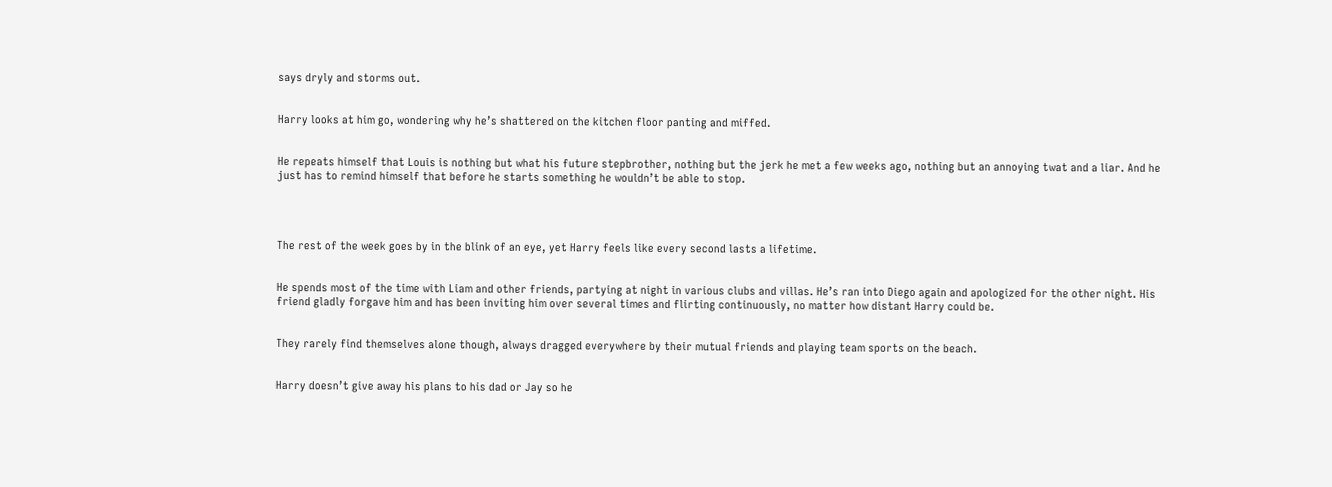says dryly and storms out.


Harry looks at him go, wondering why he’s shattered on the kitchen floor panting and miffed.


He repeats himself that Louis is nothing but what his future stepbrother, nothing but the jerk he met a few weeks ago, nothing but an annoying twat and a liar. And he just has to remind himself that before he starts something he wouldn’t be able to stop.




The rest of the week goes by in the blink of an eye, yet Harry feels like every second lasts a lifetime.


He spends most of the time with Liam and other friends, partying at night in various clubs and villas. He’s ran into Diego again and apologized for the other night. His friend gladly forgave him and has been inviting him over several times and flirting continuously, no matter how distant Harry could be.


They rarely find themselves alone though, always dragged everywhere by their mutual friends and playing team sports on the beach.


Harry doesn’t give away his plans to his dad or Jay so he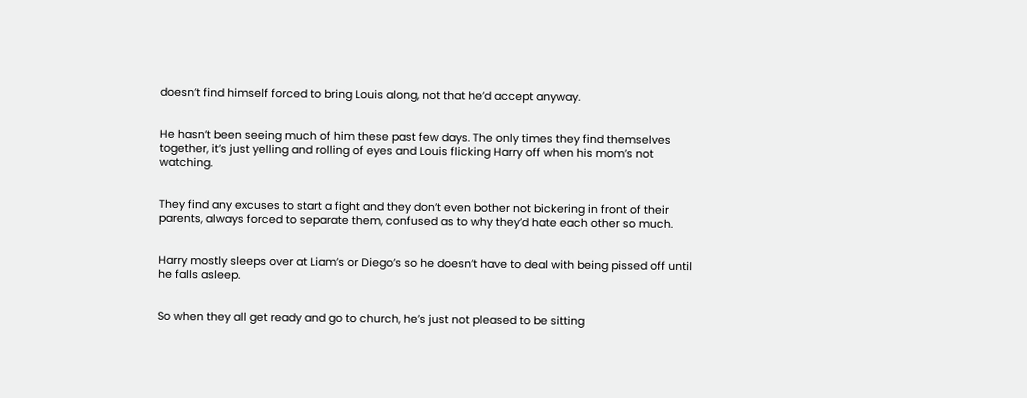doesn’t find himself forced to bring Louis along, not that he’d accept anyway.


He hasn’t been seeing much of him these past few days. The only times they find themselves together, it’s just yelling and rolling of eyes and Louis flicking Harry off when his mom’s not watching.


They find any excuses to start a fight and they don’t even bother not bickering in front of their parents, always forced to separate them, confused as to why they’d hate each other so much.


Harry mostly sleeps over at Liam’s or Diego’s so he doesn’t have to deal with being pissed off until he falls asleep.


So when they all get ready and go to church, he’s just not pleased to be sitting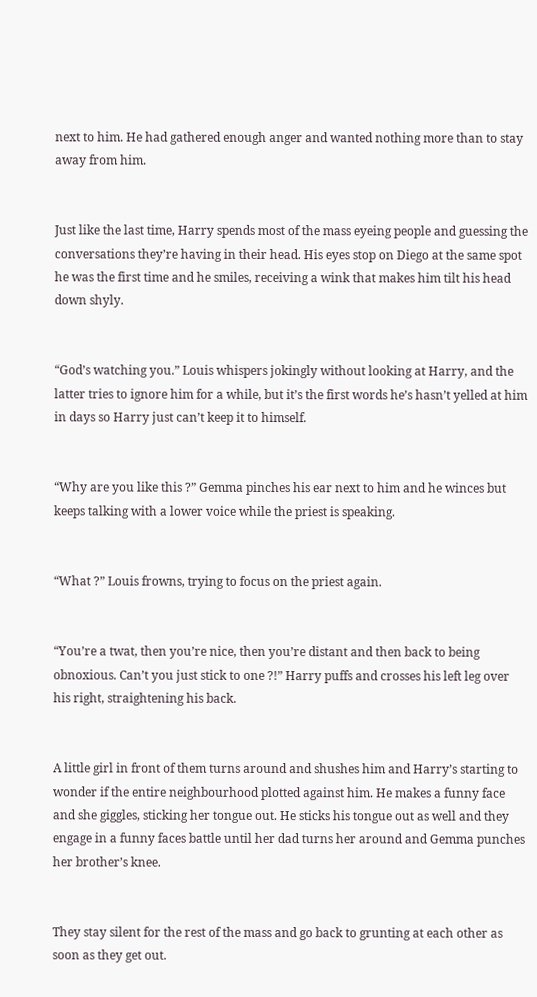next to him. He had gathered enough anger and wanted nothing more than to stay away from him.


Just like the last time, Harry spends most of the mass eyeing people and guessing the conversations they’re having in their head. His eyes stop on Diego at the same spot he was the first time and he smiles, receiving a wink that makes him tilt his head down shyly.


“God’s watching you.” Louis whispers jokingly without looking at Harry, and the latter tries to ignore him for a while, but it’s the first words he’s hasn’t yelled at him in days so Harry just can’t keep it to himself.


“Why are you like this ?” Gemma pinches his ear next to him and he winces but keeps talking with a lower voice while the priest is speaking.


“What ?” Louis frowns, trying to focus on the priest again.


“You’re a twat, then you’re nice, then you’re distant and then back to being obnoxious. Can’t you just stick to one ?!” Harry puffs and crosses his left leg over his right, straightening his back.


A little girl in front of them turns around and shushes him and Harry’s starting to wonder if the entire neighbourhood plotted against him. He makes a funny face and she giggles, sticking her tongue out. He sticks his tongue out as well and they engage in a funny faces battle until her dad turns her around and Gemma punches her brother’s knee.


They stay silent for the rest of the mass and go back to grunting at each other as soon as they get out.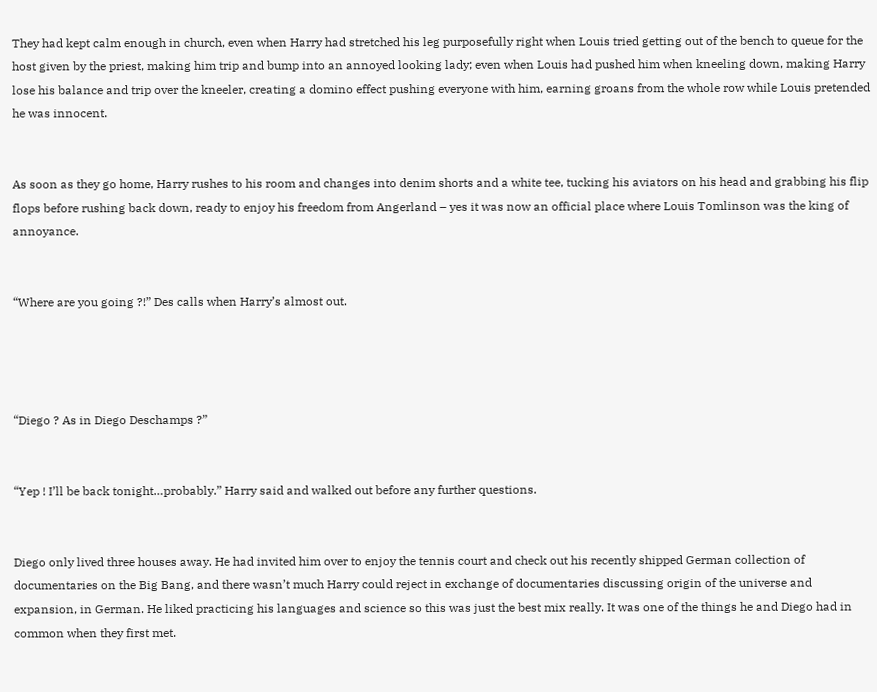They had kept calm enough in church, even when Harry had stretched his leg purposefully right when Louis tried getting out of the bench to queue for the host given by the priest, making him trip and bump into an annoyed looking lady; even when Louis had pushed him when kneeling down, making Harry lose his balance and trip over the kneeler, creating a domino effect pushing everyone with him, earning groans from the whole row while Louis pretended he was innocent.


As soon as they go home, Harry rushes to his room and changes into denim shorts and a white tee, tucking his aviators on his head and grabbing his flip flops before rushing back down, ready to enjoy his freedom from Angerland – yes it was now an official place where Louis Tomlinson was the king of annoyance.


“Where are you going ?!” Des calls when Harry’s almost out.




“Diego ? As in Diego Deschamps ?”


“Yep ! I’ll be back tonight…probably.” Harry said and walked out before any further questions.


Diego only lived three houses away. He had invited him over to enjoy the tennis court and check out his recently shipped German collection of documentaries on the Big Bang, and there wasn’t much Harry could reject in exchange of documentaries discussing origin of the universe and expansion, in German. He liked practicing his languages and science so this was just the best mix really. It was one of the things he and Diego had in common when they first met.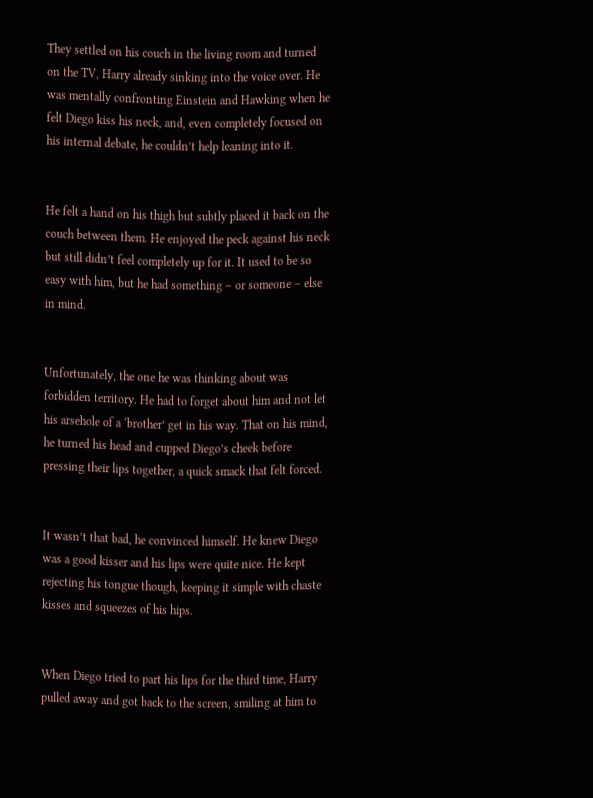They settled on his couch in the living room and turned on the TV, Harry already sinking into the voice over. He was mentally confronting Einstein and Hawking when he felt Diego kiss his neck, and, even completely focused on his internal debate, he couldn’t help leaning into it.


He felt a hand on his thigh but subtly placed it back on the couch between them. He enjoyed the peck against his neck but still didn’t feel completely up for it. It used to be so easy with him, but he had something – or someone – else in mind.


Unfortunately, the one he was thinking about was forbidden territory. He had to forget about him and not let his arsehole of a ‘brother’ get in his way. That on his mind, he turned his head and cupped Diego’s cheek before pressing their lips together, a quick smack that felt forced.


It wasn’t that bad, he convinced himself. He knew Diego was a good kisser and his lips were quite nice. He kept rejecting his tongue though, keeping it simple with chaste kisses and squeezes of his hips.


When Diego tried to part his lips for the third time, Harry pulled away and got back to the screen, smiling at him to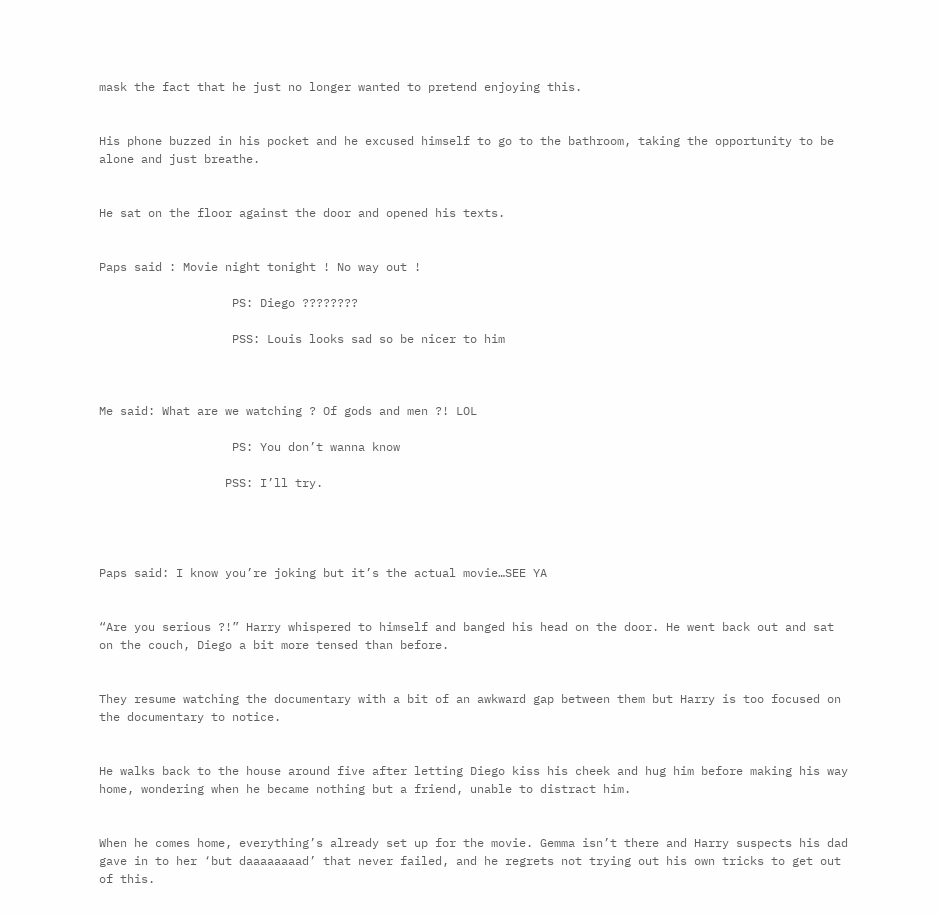mask the fact that he just no longer wanted to pretend enjoying this.


His phone buzzed in his pocket and he excused himself to go to the bathroom, taking the opportunity to be alone and just breathe.


He sat on the floor against the door and opened his texts.


Paps said : Movie night tonight ! No way out !

                   PS: Diego ????????

                   PSS: Louis looks sad so be nicer to him



Me said: What are we watching ? Of gods and men ?! LOL

                   PS: You don’t wanna know

                  PSS: I’ll try.




Paps said: I know you’re joking but it’s the actual movie…SEE YA


“Are you serious ?!” Harry whispered to himself and banged his head on the door. He went back out and sat on the couch, Diego a bit more tensed than before.


They resume watching the documentary with a bit of an awkward gap between them but Harry is too focused on the documentary to notice.


He walks back to the house around five after letting Diego kiss his cheek and hug him before making his way home, wondering when he became nothing but a friend, unable to distract him.


When he comes home, everything’s already set up for the movie. Gemma isn’t there and Harry suspects his dad gave in to her ‘but daaaaaaaad’ that never failed, and he regrets not trying out his own tricks to get out of this.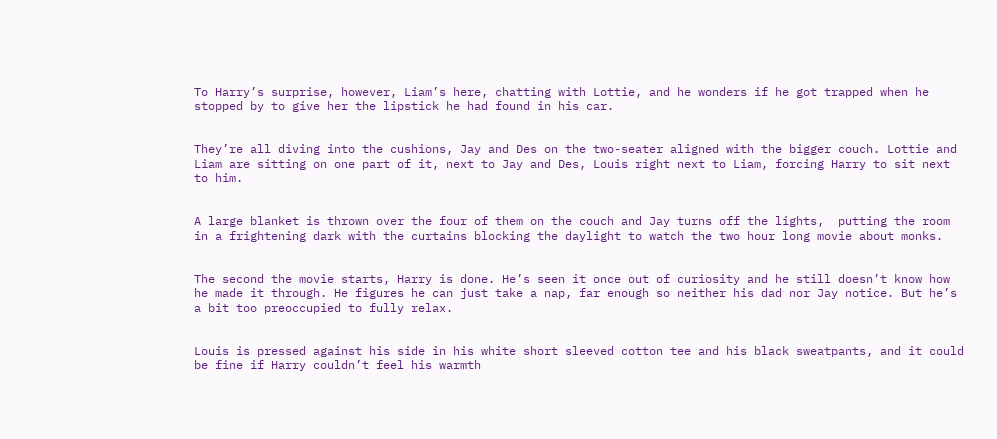To Harry’s surprise, however, Liam’s here, chatting with Lottie, and he wonders if he got trapped when he stopped by to give her the lipstick he had found in his car.


They’re all diving into the cushions, Jay and Des on the two-seater aligned with the bigger couch. Lottie and Liam are sitting on one part of it, next to Jay and Des, Louis right next to Liam, forcing Harry to sit next to him.


A large blanket is thrown over the four of them on the couch and Jay turns off the lights,  putting the room in a frightening dark with the curtains blocking the daylight to watch the two hour long movie about monks.


The second the movie starts, Harry is done. He’s seen it once out of curiosity and he still doesn’t know how he made it through. He figures he can just take a nap, far enough so neither his dad nor Jay notice. But he’s a bit too preoccupied to fully relax.


Louis is pressed against his side in his white short sleeved cotton tee and his black sweatpants, and it could be fine if Harry couldn’t feel his warmth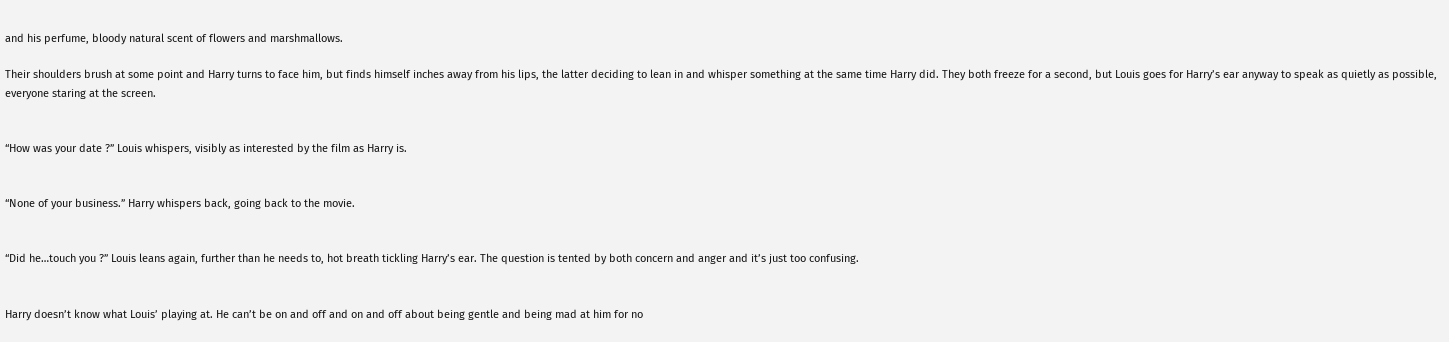and his perfume, bloody natural scent of flowers and marshmallows.

Their shoulders brush at some point and Harry turns to face him, but finds himself inches away from his lips, the latter deciding to lean in and whisper something at the same time Harry did. They both freeze for a second, but Louis goes for Harry’s ear anyway to speak as quietly as possible, everyone staring at the screen.


“How was your date ?” Louis whispers, visibly as interested by the film as Harry is.


“None of your business.” Harry whispers back, going back to the movie.


“Did he…touch you ?” Louis leans again, further than he needs to, hot breath tickling Harry’s ear. The question is tented by both concern and anger and it’s just too confusing.


Harry doesn’t know what Louis’ playing at. He can’t be on and off and on and off about being gentle and being mad at him for no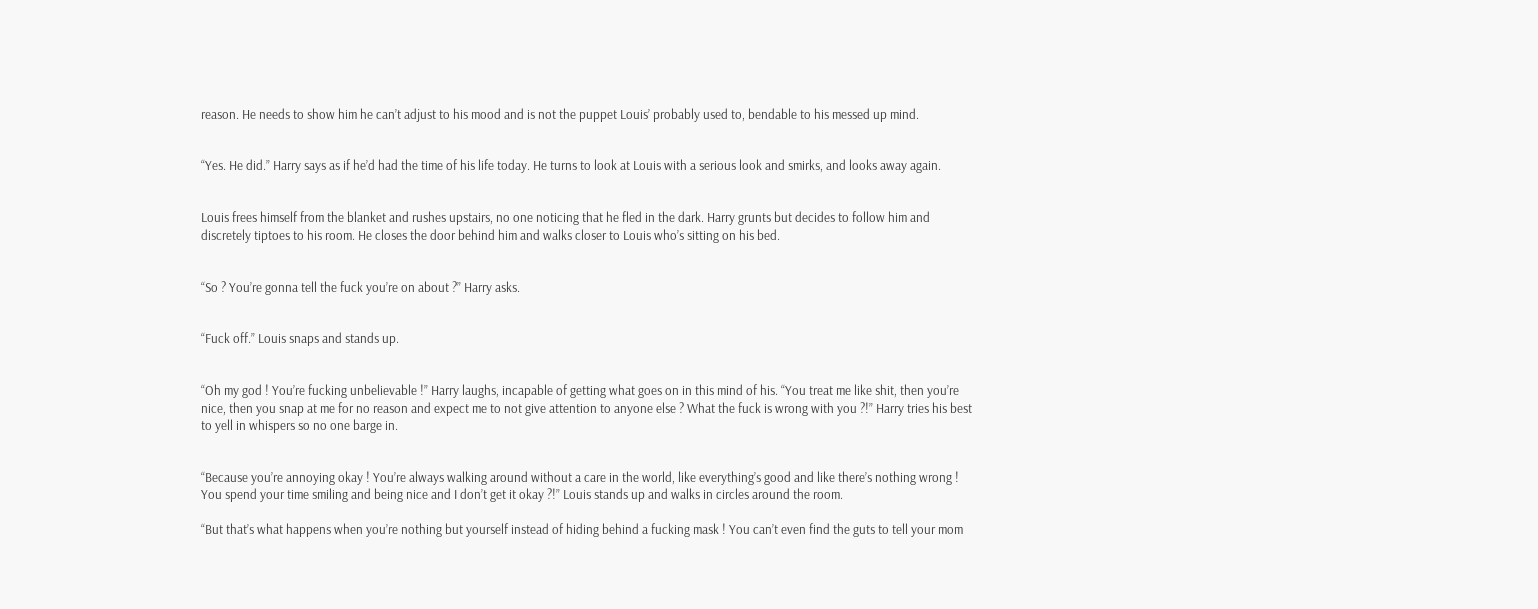reason. He needs to show him he can’t adjust to his mood and is not the puppet Louis’ probably used to, bendable to his messed up mind.


“Yes. He did.” Harry says as if he’d had the time of his life today. He turns to look at Louis with a serious look and smirks, and looks away again.


Louis frees himself from the blanket and rushes upstairs, no one noticing that he fled in the dark. Harry grunts but decides to follow him and discretely tiptoes to his room. He closes the door behind him and walks closer to Louis who’s sitting on his bed.


“So ? You’re gonna tell the fuck you’re on about ?” Harry asks.


“Fuck off.” Louis snaps and stands up.


“Oh my god ! You’re fucking unbelievable !” Harry laughs, incapable of getting what goes on in this mind of his. “You treat me like shit, then you’re nice, then you snap at me for no reason and expect me to not give attention to anyone else ? What the fuck is wrong with you ?!” Harry tries his best to yell in whispers so no one barge in.


“Because you’re annoying okay ! You’re always walking around without a care in the world, like everything’s good and like there’s nothing wrong ! You spend your time smiling and being nice and I don’t get it okay ?!” Louis stands up and walks in circles around the room.

“But that’s what happens when you’re nothing but yourself instead of hiding behind a fucking mask ! You can’t even find the guts to tell your mom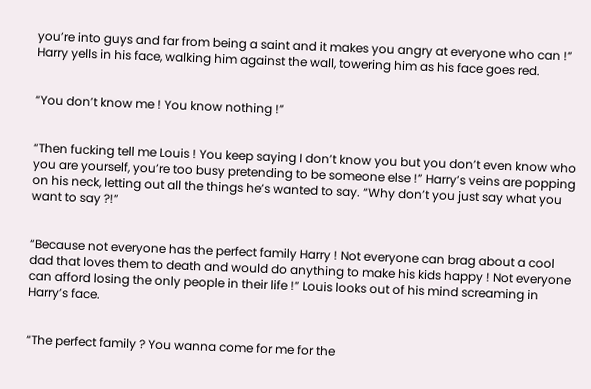you’re into guys and far from being a saint and it makes you angry at everyone who can !” Harry yells in his face, walking him against the wall, towering him as his face goes red.


“You don’t know me ! You know nothing !”


“Then fucking tell me Louis ! You keep saying I don’t know you but you don’t even know who you are yourself, you’re too busy pretending to be someone else !” Harry’s veins are popping on his neck, letting out all the things he’s wanted to say. “Why don’t you just say what you want to say ?!”


“Because not everyone has the perfect family Harry ! Not everyone can brag about a cool dad that loves them to death and would do anything to make his kids happy ! Not everyone can afford losing the only people in their life !” Louis looks out of his mind screaming in Harry’s face.


“The perfect family ? You wanna come for me for the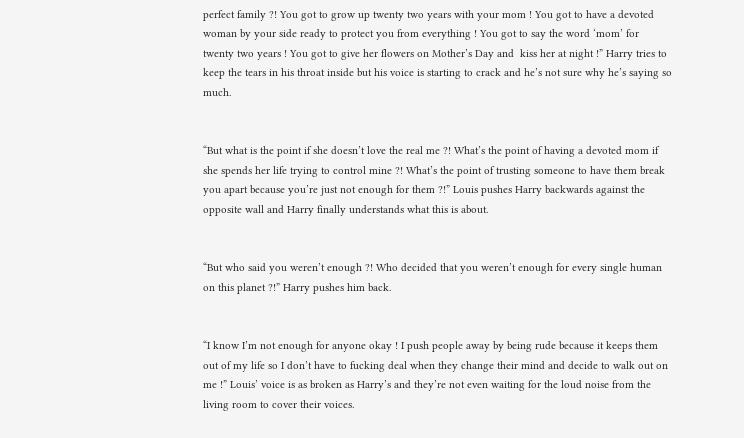perfect family ?! You got to grow up twenty two years with your mom ! You got to have a devoted woman by your side ready to protect you from everything ! You got to say the word ‘mom’ for twenty two years ! You got to give her flowers on Mother’s Day and  kiss her at night !” Harry tries to keep the tears in his throat inside but his voice is starting to crack and he’s not sure why he’s saying so much.


“But what is the point if she doesn’t love the real me ?! What’s the point of having a devoted mom if she spends her life trying to control mine ?! What’s the point of trusting someone to have them break you apart because you’re just not enough for them ?!” Louis pushes Harry backwards against the opposite wall and Harry finally understands what this is about.


“But who said you weren’t enough ?! Who decided that you weren’t enough for every single human on this planet ?!” Harry pushes him back.


“I know I’m not enough for anyone okay ! I push people away by being rude because it keeps them out of my life so I don’t have to fucking deal when they change their mind and decide to walk out on me !” Louis’ voice is as broken as Harry’s and they’re not even waiting for the loud noise from the living room to cover their voices.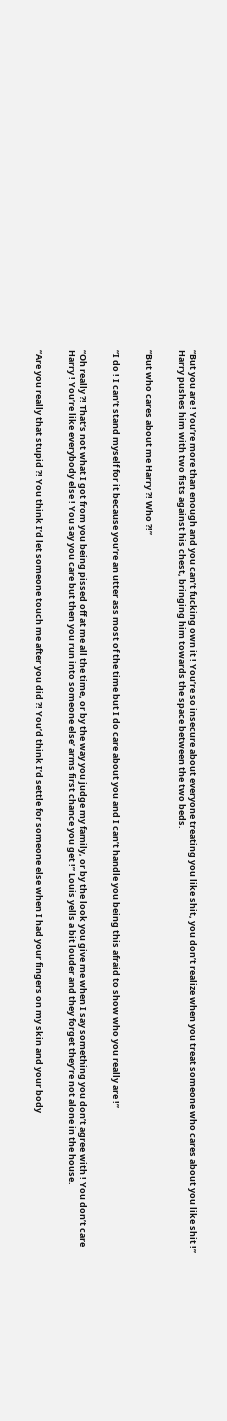“But you are ! You’re more than enough and you can’t fucking own it ! You’re so insecure about everyone treating you like shit, you don’t realize when you treat someone who cares about you like shit !” Harry pushes him with two fists against his chest, bringing him towards the space between the two beds.


“But who cares about me Harry ?! Who ?!”


“I do ! I can’t stand myself for it because you’re an utter ass most of the time but I do care about you and I can’t handle you being this afraid to show who you really are !”


“Oh really ?! That’s not what I got from you being pissed off at me all the time, or by the way you judge my family, or by the look you give me when I say something you don’t agree with ! You don’t care Harry ! You’re like everybody else ! You say you care but then you run into someone else’ arms first chance you get !” Louis yells a bit louder and they forget they’re not alone in the house.


“Are you really that stupid ?! You think I’d let someone touch me after you did ?! You’d think I’d settle for someone else when I had your fingers on my skin and your body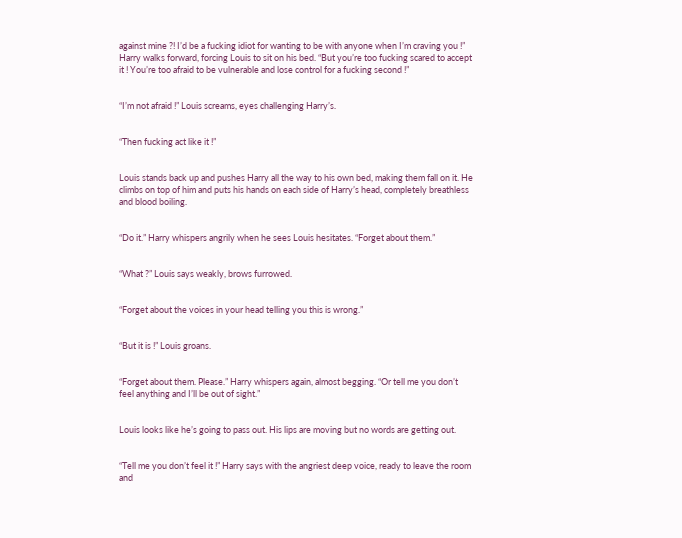against mine ?! I’d be a fucking idiot for wanting to be with anyone when I’m craving you !” Harry walks forward, forcing Louis to sit on his bed. “But you’re too fucking scared to accept it ! You’re too afraid to be vulnerable and lose control for a fucking second !”


“I’m not afraid !” Louis screams, eyes challenging Harry’s.


“Then fucking act like it !”


Louis stands back up and pushes Harry all the way to his own bed, making them fall on it. He climbs on top of him and puts his hands on each side of Harry’s head, completely breathless and blood boiling.


“Do it.” Harry whispers angrily when he sees Louis hesitates. “Forget about them.”


“What ?” Louis says weakly, brows furrowed.


“Forget about the voices in your head telling you this is wrong.”


“But it is !” Louis groans.


“Forget about them. Please.” Harry whispers again, almost begging. “Or tell me you don’t feel anything and I’ll be out of sight.”


Louis looks like he’s going to pass out. His lips are moving but no words are getting out.


“Tell me you don’t feel it !” Harry says with the angriest deep voice, ready to leave the room and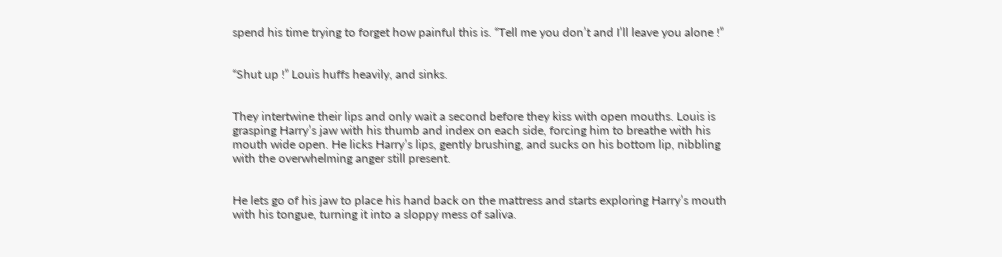spend his time trying to forget how painful this is. “Tell me you don’t and I’ll leave you alone !”


“Shut up !” Louis huffs heavily, and sinks.


They intertwine their lips and only wait a second before they kiss with open mouths. Louis is grasping Harry’s jaw with his thumb and index on each side, forcing him to breathe with his mouth wide open. He licks Harry’s lips, gently brushing, and sucks on his bottom lip, nibbling with the overwhelming anger still present.


He lets go of his jaw to place his hand back on the mattress and starts exploring Harry’s mouth with his tongue, turning it into a sloppy mess of saliva.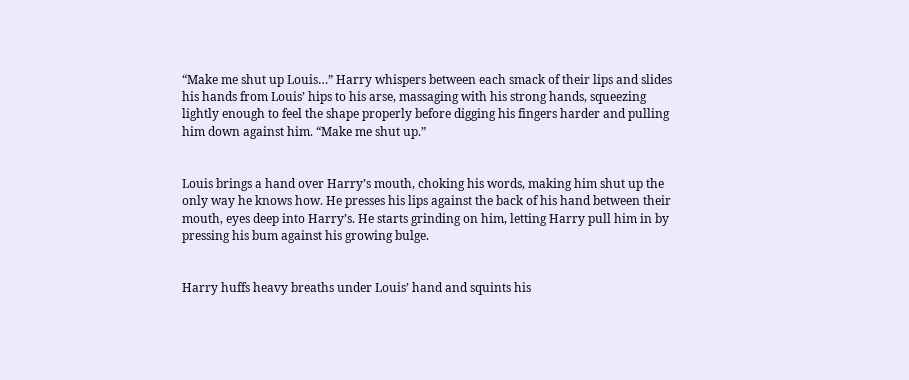“Make me shut up Louis…” Harry whispers between each smack of their lips and slides his hands from Louis’ hips to his arse, massaging with his strong hands, squeezing lightly enough to feel the shape properly before digging his fingers harder and pulling him down against him. “Make me shut up.”


Louis brings a hand over Harry’s mouth, choking his words, making him shut up the only way he knows how. He presses his lips against the back of his hand between their mouth, eyes deep into Harry’s. He starts grinding on him, letting Harry pull him in by pressing his bum against his growing bulge.


Harry huffs heavy breaths under Louis’ hand and squints his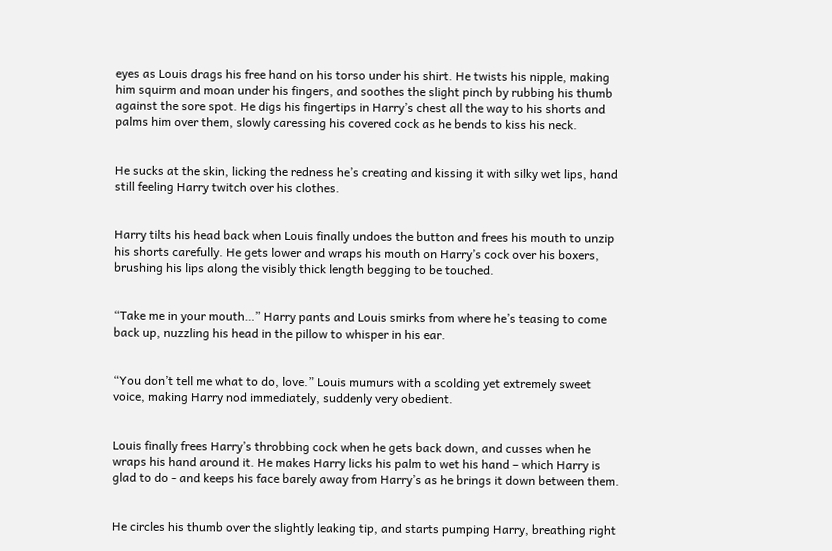eyes as Louis drags his free hand on his torso under his shirt. He twists his nipple, making him squirm and moan under his fingers, and soothes the slight pinch by rubbing his thumb against the sore spot. He digs his fingertips in Harry’s chest all the way to his shorts and palms him over them, slowly caressing his covered cock as he bends to kiss his neck.


He sucks at the skin, licking the redness he’s creating and kissing it with silky wet lips, hand still feeling Harry twitch over his clothes.


Harry tilts his head back when Louis finally undoes the button and frees his mouth to unzip his shorts carefully. He gets lower and wraps his mouth on Harry’s cock over his boxers, brushing his lips along the visibly thick length begging to be touched.


“Take me in your mouth…” Harry pants and Louis smirks from where he’s teasing to come back up, nuzzling his head in the pillow to whisper in his ear.


“You don’t tell me what to do, love.” Louis mumurs with a scolding yet extremely sweet voice, making Harry nod immediately, suddenly very obedient.


Louis finally frees Harry’s throbbing cock when he gets back down, and cusses when he wraps his hand around it. He makes Harry licks his palm to wet his hand – which Harry is glad to do - and keeps his face barely away from Harry’s as he brings it down between them.


He circles his thumb over the slightly leaking tip, and starts pumping Harry, breathing right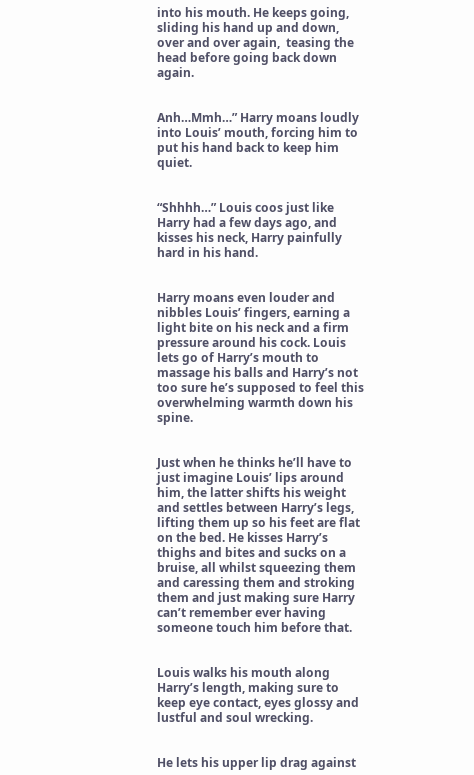into his mouth. He keeps going, sliding his hand up and down, over and over again,  teasing the head before going back down again.


Anh…Mmh…” Harry moans loudly into Louis’ mouth, forcing him to put his hand back to keep him quiet.


“Shhhh…” Louis coos just like Harry had a few days ago, and kisses his neck, Harry painfully hard in his hand.


Harry moans even louder and nibbles Louis’ fingers, earning a light bite on his neck and a firm pressure around his cock. Louis lets go of Harry’s mouth to massage his balls and Harry’s not too sure he’s supposed to feel this overwhelming warmth down his spine.


Just when he thinks he’ll have to just imagine Louis’ lips around him, the latter shifts his weight and settles between Harry’s legs, lifting them up so his feet are flat on the bed. He kisses Harry’s thighs and bites and sucks on a bruise, all whilst squeezing them and caressing them and stroking them and just making sure Harry can’t remember ever having someone touch him before that.


Louis walks his mouth along Harry’s length, making sure to keep eye contact, eyes glossy and lustful and soul wrecking.


He lets his upper lip drag against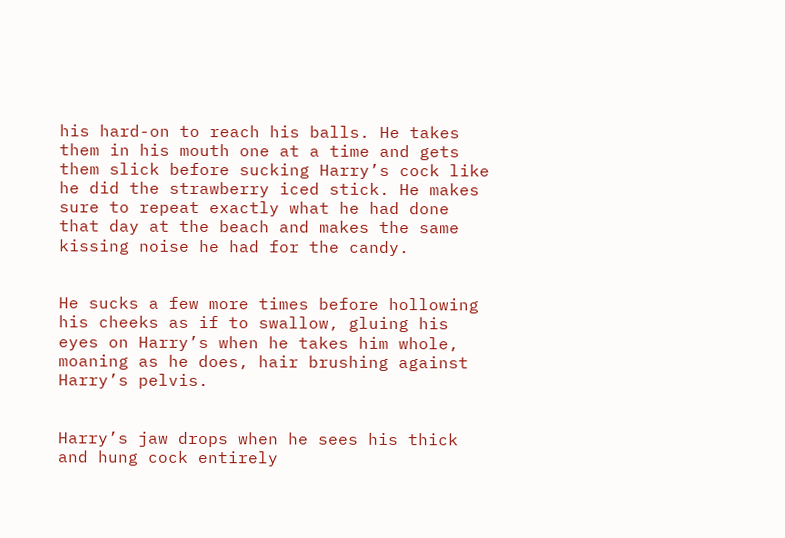his hard-on to reach his balls. He takes them in his mouth one at a time and gets them slick before sucking Harry’s cock like he did the strawberry iced stick. He makes sure to repeat exactly what he had done that day at the beach and makes the same kissing noise he had for the candy.


He sucks a few more times before hollowing his cheeks as if to swallow, gluing his eyes on Harry’s when he takes him whole, moaning as he does, hair brushing against Harry’s pelvis.


Harry’s jaw drops when he sees his thick and hung cock entirely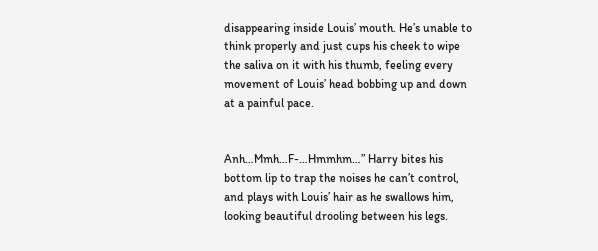disappearing inside Louis’ mouth. He’s unable to think properly and just cups his cheek to wipe the saliva on it with his thumb, feeling every movement of Louis’ head bobbing up and down at a painful pace.


Anh…Mmh…F-…Hmmhm…” Harry bites his bottom lip to trap the noises he can’t control, and plays with Louis’ hair as he swallows him, looking beautiful drooling between his legs.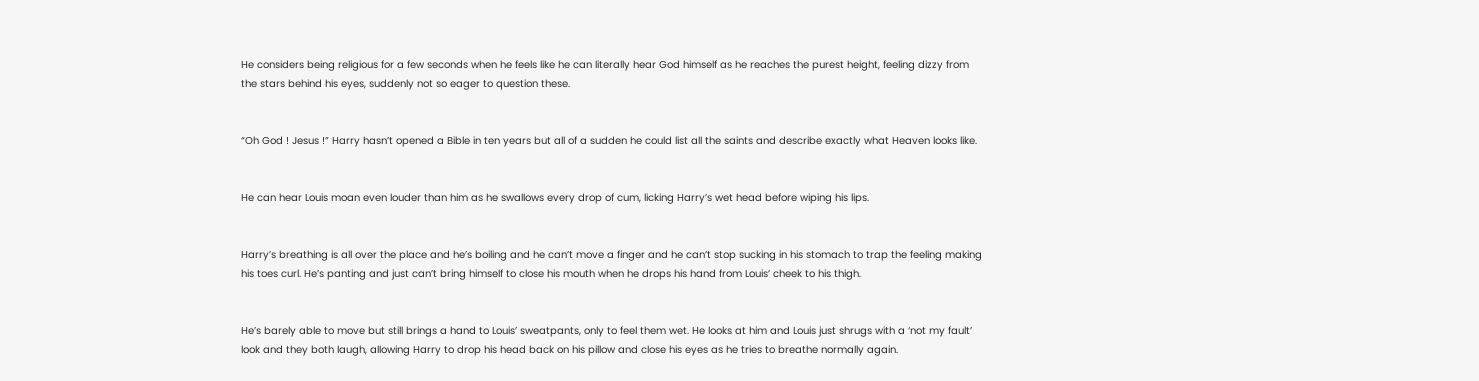He considers being religious for a few seconds when he feels like he can literally hear God himself as he reaches the purest height, feeling dizzy from the stars behind his eyes, suddenly not so eager to question these.


“Oh God ! Jesus !” Harry hasn’t opened a Bible in ten years but all of a sudden he could list all the saints and describe exactly what Heaven looks like.


He can hear Louis moan even louder than him as he swallows every drop of cum, licking Harry’s wet head before wiping his lips.


Harry’s breathing is all over the place and he’s boiling and he can’t move a finger and he can’t stop sucking in his stomach to trap the feeling making his toes curl. He’s panting and just can’t bring himself to close his mouth when he drops his hand from Louis’ cheek to his thigh.


He’s barely able to move but still brings a hand to Louis’ sweatpants, only to feel them wet. He looks at him and Louis just shrugs with a ‘not my fault’ look and they both laugh, allowing Harry to drop his head back on his pillow and close his eyes as he tries to breathe normally again.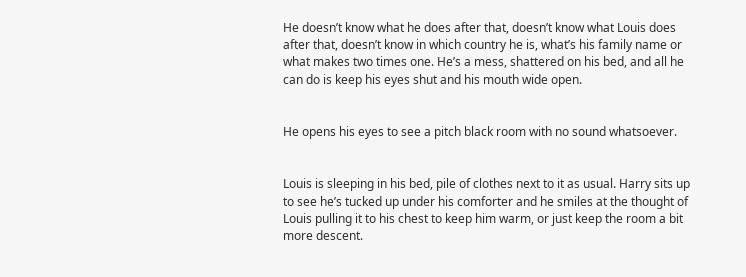He doesn’t know what he does after that, doesn’t know what Louis does after that, doesn’t know in which country he is, what’s his family name or what makes two times one. He’s a mess, shattered on his bed, and all he can do is keep his eyes shut and his mouth wide open.


He opens his eyes to see a pitch black room with no sound whatsoever.


Louis is sleeping in his bed, pile of clothes next to it as usual. Harry sits up to see he’s tucked up under his comforter and he smiles at the thought of Louis pulling it to his chest to keep him warm, or just keep the room a bit more descent.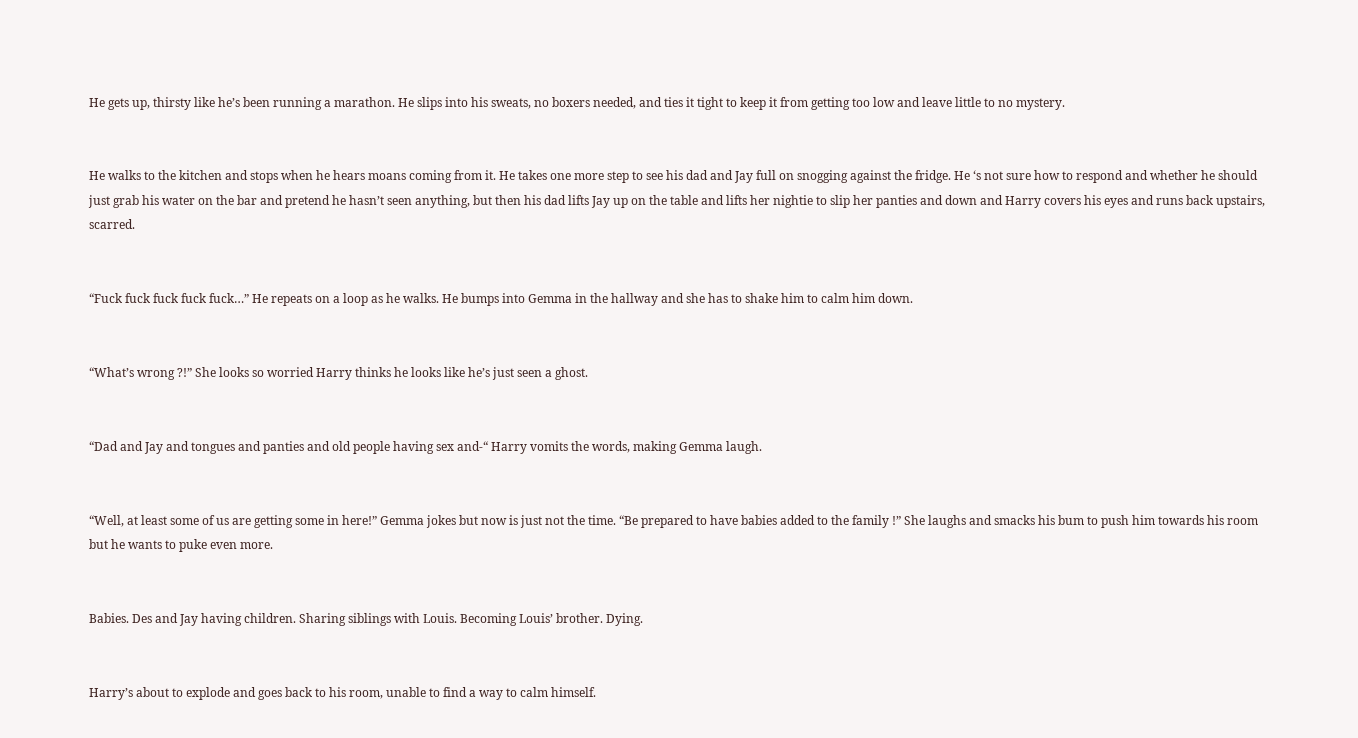He gets up, thirsty like he’s been running a marathon. He slips into his sweats, no boxers needed, and ties it tight to keep it from getting too low and leave little to no mystery.


He walks to the kitchen and stops when he hears moans coming from it. He takes one more step to see his dad and Jay full on snogging against the fridge. He ‘s not sure how to respond and whether he should just grab his water on the bar and pretend he hasn’t seen anything, but then his dad lifts Jay up on the table and lifts her nightie to slip her panties and down and Harry covers his eyes and runs back upstairs, scarred.


“Fuck fuck fuck fuck fuck…” He repeats on a loop as he walks. He bumps into Gemma in the hallway and she has to shake him to calm him down.


“What’s wrong ?!” She looks so worried Harry thinks he looks like he’s just seen a ghost.


“Dad and Jay and tongues and panties and old people having sex and-“ Harry vomits the words, making Gemma laugh.


“Well, at least some of us are getting some in here!” Gemma jokes but now is just not the time. “Be prepared to have babies added to the family !” She laughs and smacks his bum to push him towards his room but he wants to puke even more.


Babies. Des and Jay having children. Sharing siblings with Louis. Becoming Louis’ brother. Dying.


Harry’s about to explode and goes back to his room, unable to find a way to calm himself.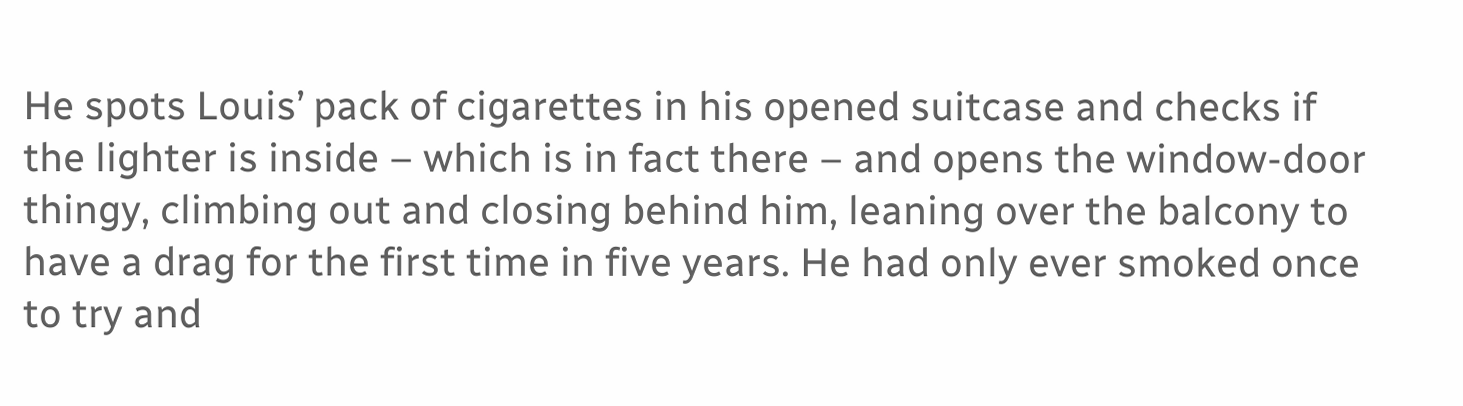He spots Louis’ pack of cigarettes in his opened suitcase and checks if the lighter is inside – which is in fact there – and opens the window-door thingy, climbing out and closing behind him, leaning over the balcony to have a drag for the first time in five years. He had only ever smoked once to try and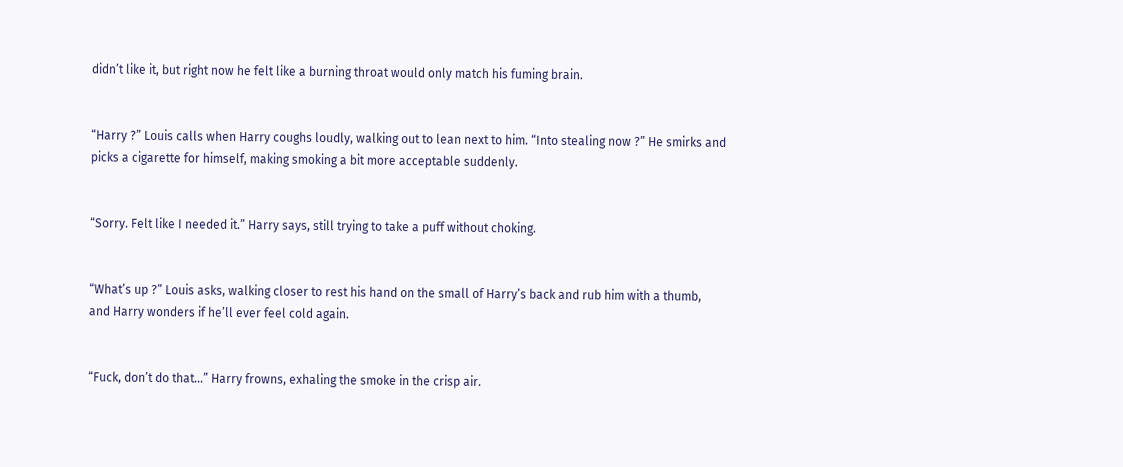didn’t like it, but right now he felt like a burning throat would only match his fuming brain.


“Harry ?” Louis calls when Harry coughs loudly, walking out to lean next to him. “Into stealing now ?” He smirks and picks a cigarette for himself, making smoking a bit more acceptable suddenly.


“Sorry. Felt like I needed it.” Harry says, still trying to take a puff without choking.


“What’s up ?” Louis asks, walking closer to rest his hand on the small of Harry’s back and rub him with a thumb, and Harry wonders if he’ll ever feel cold again.


“Fuck, don’t do that…” Harry frowns, exhaling the smoke in the crisp air.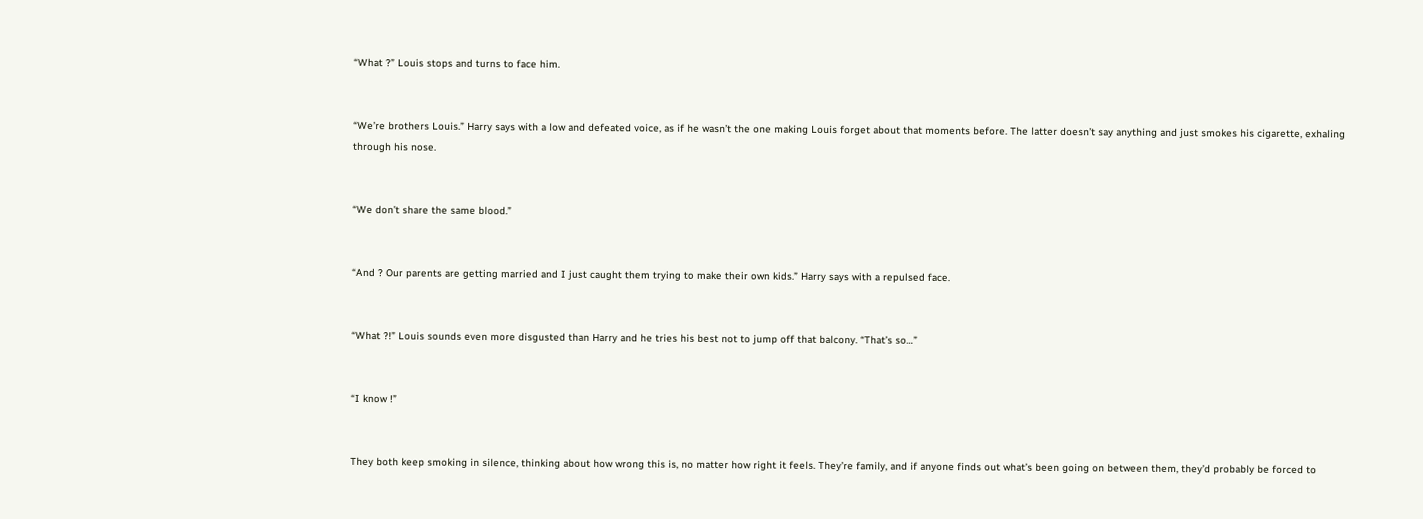“What ?” Louis stops and turns to face him.


“We’re brothers Louis.” Harry says with a low and defeated voice, as if he wasn’t the one making Louis forget about that moments before. The latter doesn’t say anything and just smokes his cigarette, exhaling through his nose.


“We don’t share the same blood.”


“And ? Our parents are getting married and I just caught them trying to make their own kids.” Harry says with a repulsed face.


“What ?!” Louis sounds even more disgusted than Harry and he tries his best not to jump off that balcony. “That’s so…”


“I know !”


They both keep smoking in silence, thinking about how wrong this is, no matter how right it feels. They’re family, and if anyone finds out what’s been going on between them, they’d probably be forced to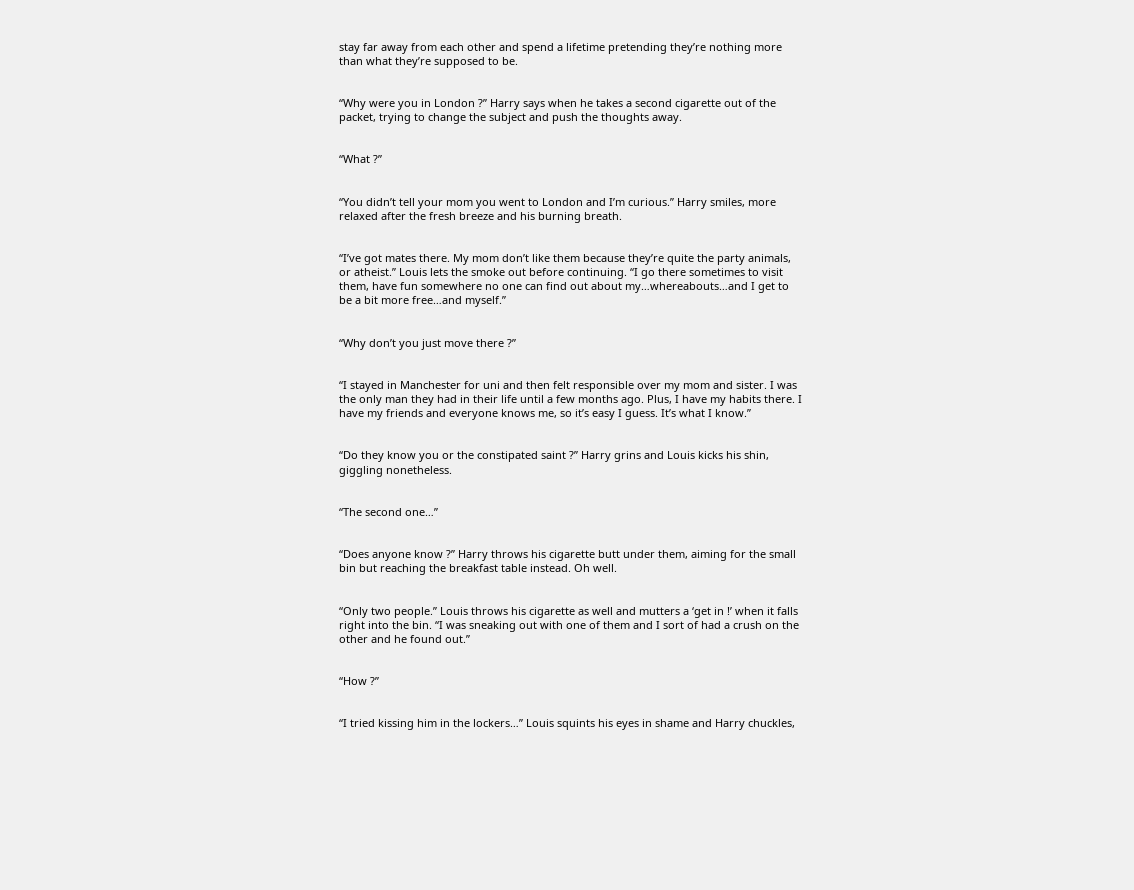stay far away from each other and spend a lifetime pretending they’re nothing more than what they’re supposed to be.


“Why were you in London ?” Harry says when he takes a second cigarette out of the packet, trying to change the subject and push the thoughts away.


“What ?”


“You didn’t tell your mom you went to London and I’m curious.” Harry smiles, more relaxed after the fresh breeze and his burning breath.


“I’ve got mates there. My mom don’t like them because they’re quite the party animals, or atheist.” Louis lets the smoke out before continuing. “I go there sometimes to visit them, have fun somewhere no one can find out about my…whereabouts…and I get to be a bit more free…and myself.”


“Why don’t you just move there ?”


“I stayed in Manchester for uni and then felt responsible over my mom and sister. I was the only man they had in their life until a few months ago. Plus, I have my habits there. I have my friends and everyone knows me, so it’s easy I guess. It’s what I know.”


“Do they know you or the constipated saint ?” Harry grins and Louis kicks his shin, giggling nonetheless.


“The second one…”


“Does anyone know ?” Harry throws his cigarette butt under them, aiming for the small bin but reaching the breakfast table instead. Oh well.


“Only two people.” Louis throws his cigarette as well and mutters a ‘get in !’ when it falls right into the bin. “I was sneaking out with one of them and I sort of had a crush on the other and he found out.”


“How ?”


“I tried kissing him in the lockers…” Louis squints his eyes in shame and Harry chuckles,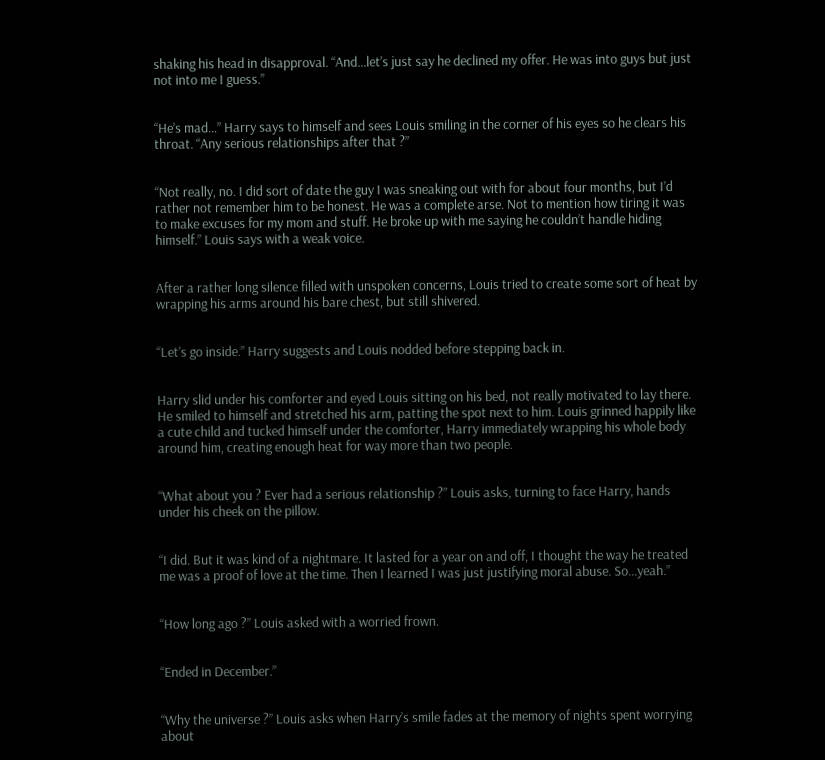shaking his head in disapproval. “And…let’s just say he declined my offer. He was into guys but just not into me I guess.”


“He’s mad…” Harry says to himself and sees Louis smiling in the corner of his eyes so he clears his throat. “Any serious relationships after that ?”


“Not really, no. I did sort of date the guy I was sneaking out with for about four months, but I’d rather not remember him to be honest. He was a complete arse. Not to mention how tiring it was to make excuses for my mom and stuff. He broke up with me saying he couldn’t handle hiding himself.” Louis says with a weak voice.


After a rather long silence filled with unspoken concerns, Louis tried to create some sort of heat by wrapping his arms around his bare chest, but still shivered.


“Let’s go inside.” Harry suggests and Louis nodded before stepping back in.


Harry slid under his comforter and eyed Louis sitting on his bed, not really motivated to lay there. He smiled to himself and stretched his arm, patting the spot next to him. Louis grinned happily like a cute child and tucked himself under the comforter, Harry immediately wrapping his whole body around him, creating enough heat for way more than two people.


“What about you ? Ever had a serious relationship ?” Louis asks, turning to face Harry, hands under his cheek on the pillow.


“I did. But it was kind of a nightmare. It lasted for a year on and off, I thought the way he treated me was a proof of love at the time. Then I learned I was just justifying moral abuse. So…yeah.”


“How long ago ?” Louis asked with a worried frown.


“Ended in December.”


“Why the universe ?” Louis asks when Harry’s smile fades at the memory of nights spent worrying about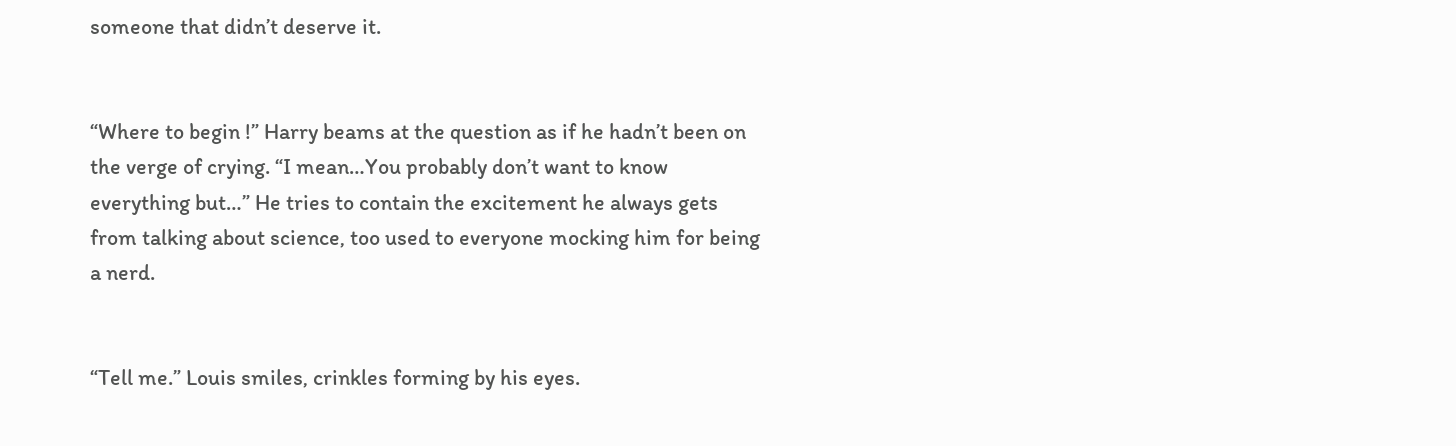someone that didn’t deserve it.


“Where to begin !” Harry beams at the question as if he hadn’t been on the verge of crying. “I mean…You probably don’t want to know everything but…” He tries to contain the excitement he always gets from talking about science, too used to everyone mocking him for being a nerd.


“Tell me.” Louis smiles, crinkles forming by his eyes.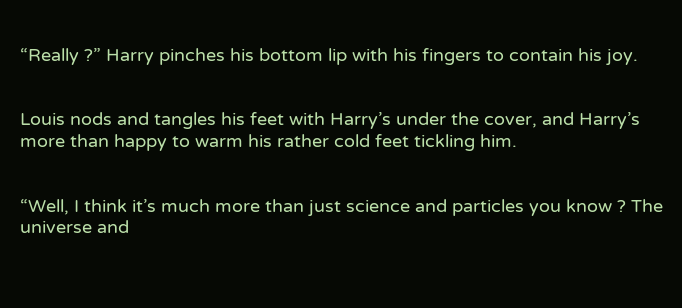“Really ?” Harry pinches his bottom lip with his fingers to contain his joy.


Louis nods and tangles his feet with Harry’s under the cover, and Harry’s more than happy to warm his rather cold feet tickling him.


“Well, I think it’s much more than just science and particles you know ? The universe and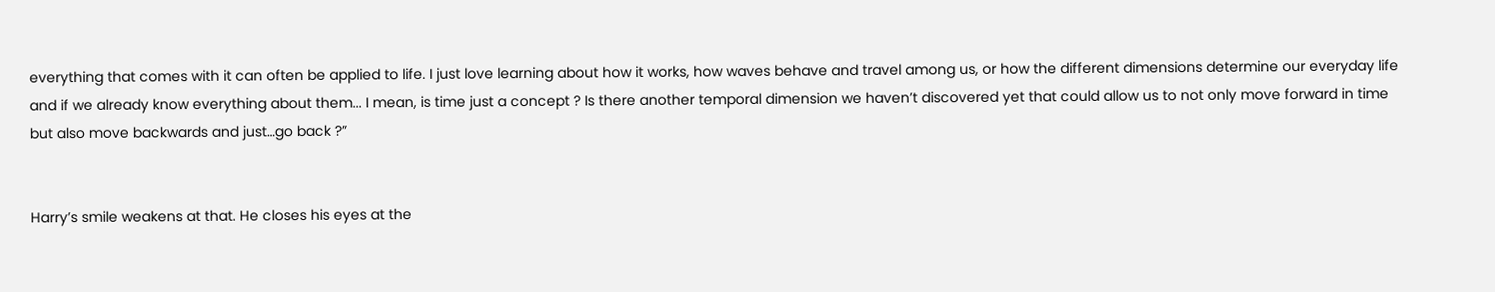everything that comes with it can often be applied to life. I just love learning about how it works, how waves behave and travel among us, or how the different dimensions determine our everyday life and if we already know everything about them... I mean, is time just a concept ? Is there another temporal dimension we haven’t discovered yet that could allow us to not only move forward in time but also move backwards and just…go back ?”


Harry’s smile weakens at that. He closes his eyes at the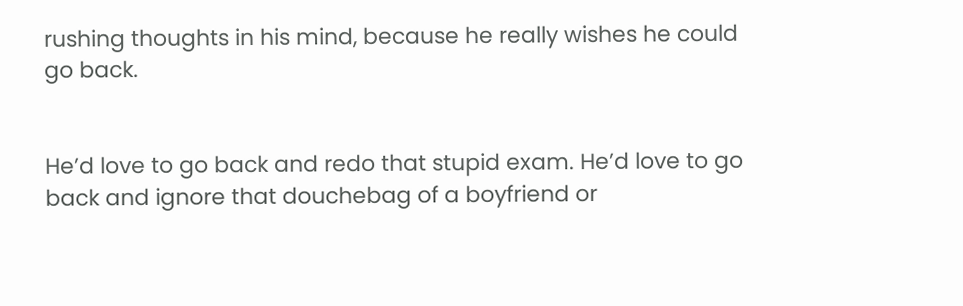rushing thoughts in his mind, because he really wishes he could go back.


He’d love to go back and redo that stupid exam. He’d love to go back and ignore that douchebag of a boyfriend or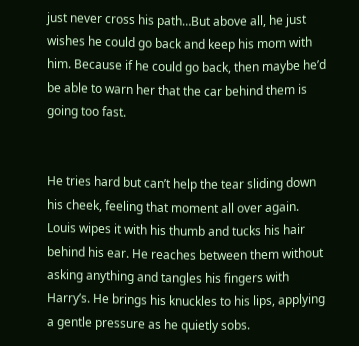just never cross his path…But above all, he just wishes he could go back and keep his mom with him. Because if he could go back, then maybe he’d be able to warn her that the car behind them is going too fast.


He tries hard but can’t help the tear sliding down his cheek, feeling that moment all over again. Louis wipes it with his thumb and tucks his hair behind his ear. He reaches between them without asking anything and tangles his fingers with Harry’s. He brings his knuckles to his lips, applying a gentle pressure as he quietly sobs.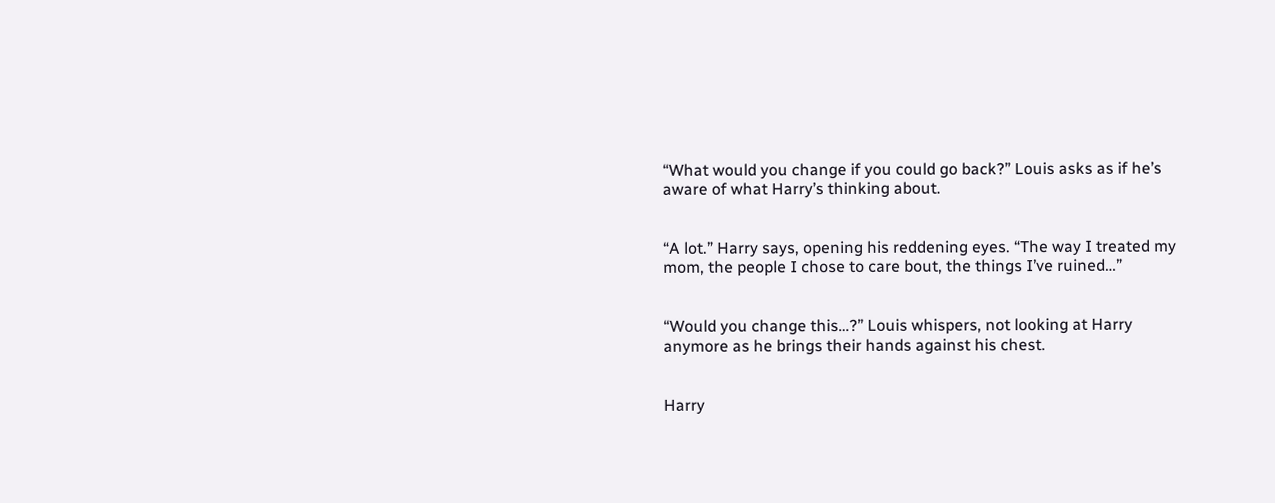“What would you change if you could go back?” Louis asks as if he’s aware of what Harry’s thinking about.


“A lot.” Harry says, opening his reddening eyes. “The way I treated my mom, the people I chose to care bout, the things I’ve ruined…”


“Would you change this…?” Louis whispers, not looking at Harry anymore as he brings their hands against his chest.


Harry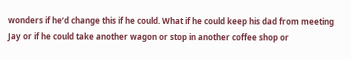wonders if he’d change this if he could. What if he could keep his dad from meeting Jay or if he could take another wagon or stop in another coffee shop or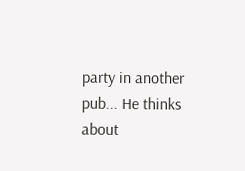party in another pub... He thinks about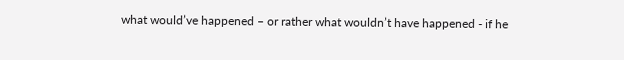what would’ve happened – or rather what wouldn’t have happened - if he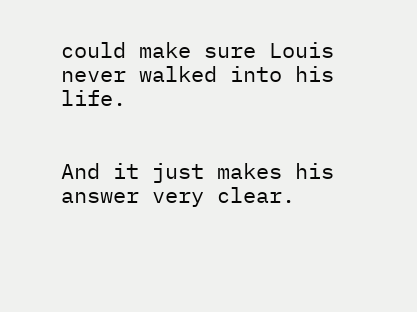could make sure Louis never walked into his life.


And it just makes his answer very clear.